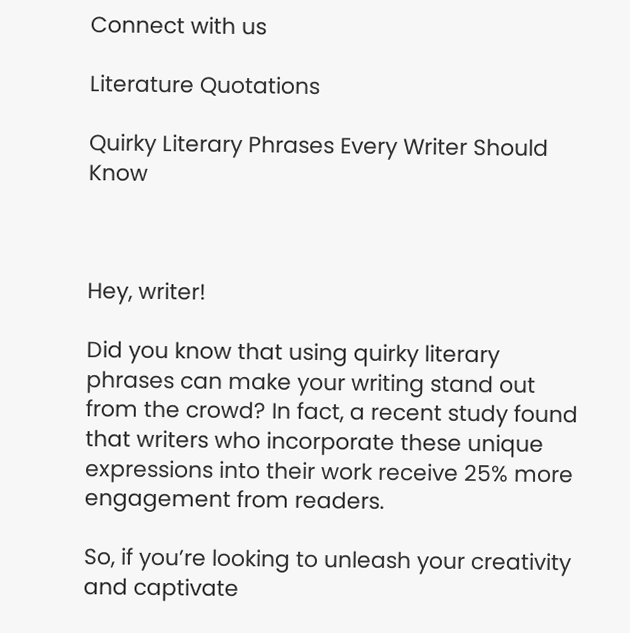Connect with us

Literature Quotations

Quirky Literary Phrases Every Writer Should Know



Hey, writer!

Did you know that using quirky literary phrases can make your writing stand out from the crowd? In fact, a recent study found that writers who incorporate these unique expressions into their work receive 25% more engagement from readers.

So, if you’re looking to unleash your creativity and captivate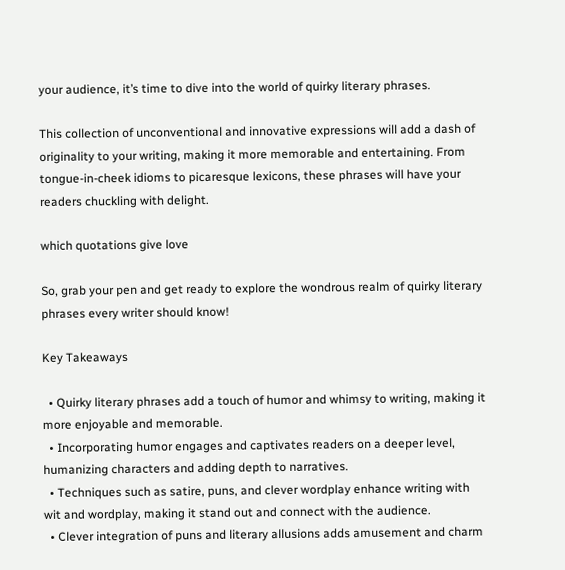your audience, it’s time to dive into the world of quirky literary phrases.

This collection of unconventional and innovative expressions will add a dash of originality to your writing, making it more memorable and entertaining. From tongue-in-cheek idioms to picaresque lexicons, these phrases will have your readers chuckling with delight.

which quotations give love

So, grab your pen and get ready to explore the wondrous realm of quirky literary phrases every writer should know!

Key Takeaways

  • Quirky literary phrases add a touch of humor and whimsy to writing, making it more enjoyable and memorable.
  • Incorporating humor engages and captivates readers on a deeper level, humanizing characters and adding depth to narratives.
  • Techniques such as satire, puns, and clever wordplay enhance writing with wit and wordplay, making it stand out and connect with the audience.
  • Clever integration of puns and literary allusions adds amusement and charm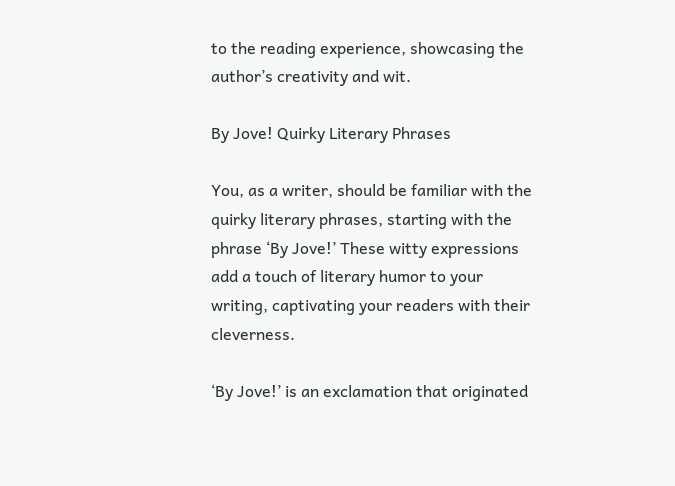to the reading experience, showcasing the author’s creativity and wit.

By Jove! Quirky Literary Phrases

You, as a writer, should be familiar with the quirky literary phrases, starting with the phrase ‘By Jove!’ These witty expressions add a touch of literary humor to your writing, captivating your readers with their cleverness.

‘By Jove!’ is an exclamation that originated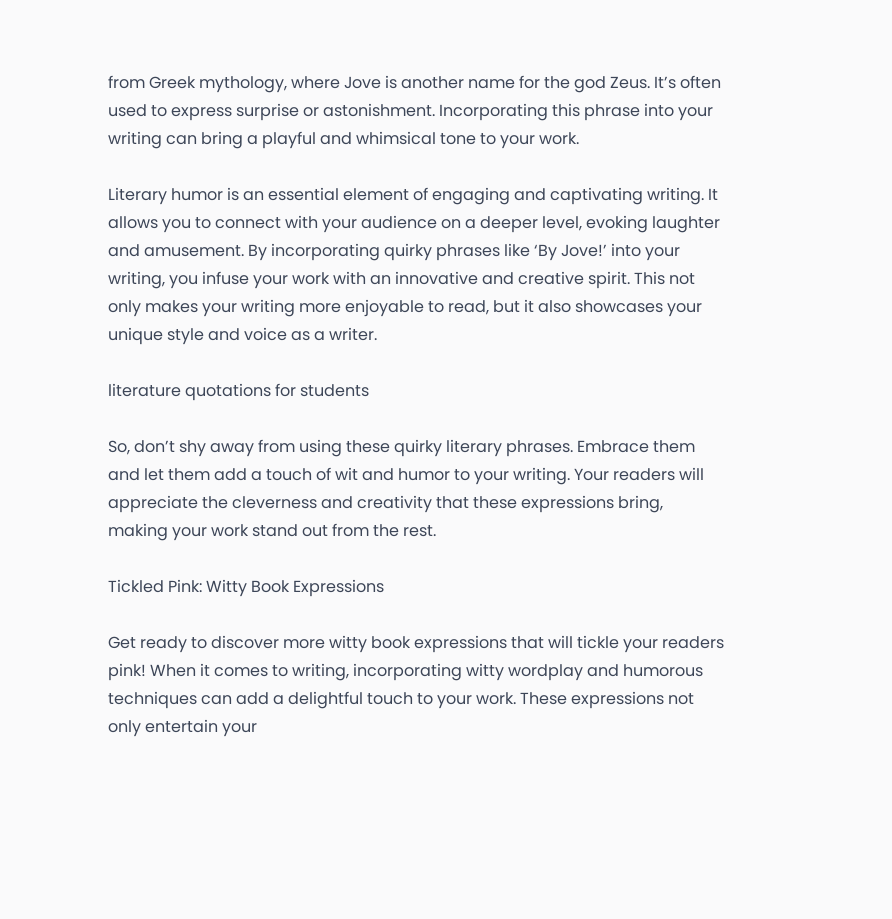from Greek mythology, where Jove is another name for the god Zeus. It’s often used to express surprise or astonishment. Incorporating this phrase into your writing can bring a playful and whimsical tone to your work.

Literary humor is an essential element of engaging and captivating writing. It allows you to connect with your audience on a deeper level, evoking laughter and amusement. By incorporating quirky phrases like ‘By Jove!’ into your writing, you infuse your work with an innovative and creative spirit. This not only makes your writing more enjoyable to read, but it also showcases your unique style and voice as a writer.

literature quotations for students

So, don’t shy away from using these quirky literary phrases. Embrace them and let them add a touch of wit and humor to your writing. Your readers will appreciate the cleverness and creativity that these expressions bring, making your work stand out from the rest.

Tickled Pink: Witty Book Expressions

Get ready to discover more witty book expressions that will tickle your readers pink! When it comes to writing, incorporating witty wordplay and humorous techniques can add a delightful touch to your work. These expressions not only entertain your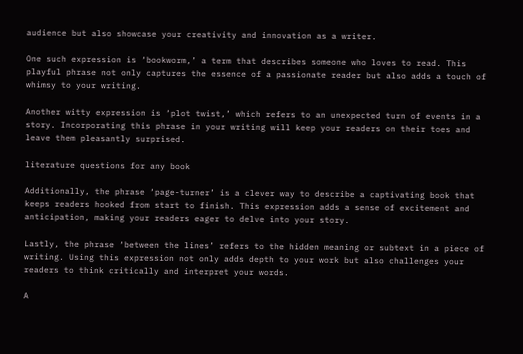audience but also showcase your creativity and innovation as a writer.

One such expression is ‘bookworm,’ a term that describes someone who loves to read. This playful phrase not only captures the essence of a passionate reader but also adds a touch of whimsy to your writing.

Another witty expression is ‘plot twist,’ which refers to an unexpected turn of events in a story. Incorporating this phrase in your writing will keep your readers on their toes and leave them pleasantly surprised.

literature questions for any book

Additionally, the phrase ‘page-turner’ is a clever way to describe a captivating book that keeps readers hooked from start to finish. This expression adds a sense of excitement and anticipation, making your readers eager to delve into your story.

Lastly, the phrase ‘between the lines’ refers to the hidden meaning or subtext in a piece of writing. Using this expression not only adds depth to your work but also challenges your readers to think critically and interpret your words.

A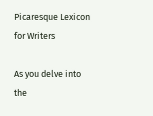Picaresque Lexicon for Writers

As you delve into the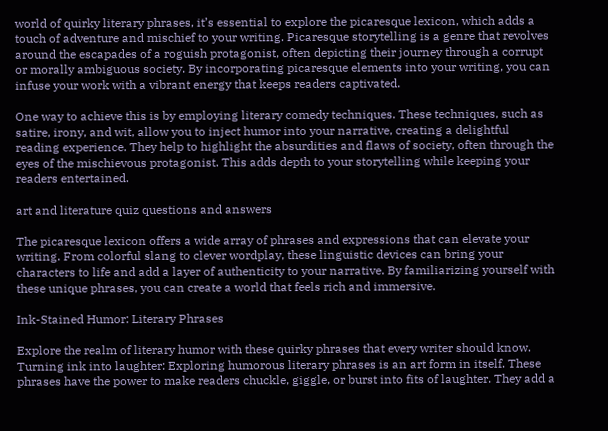world of quirky literary phrases, it’s essential to explore the picaresque lexicon, which adds a touch of adventure and mischief to your writing. Picaresque storytelling is a genre that revolves around the escapades of a roguish protagonist, often depicting their journey through a corrupt or morally ambiguous society. By incorporating picaresque elements into your writing, you can infuse your work with a vibrant energy that keeps readers captivated.

One way to achieve this is by employing literary comedy techniques. These techniques, such as satire, irony, and wit, allow you to inject humor into your narrative, creating a delightful reading experience. They help to highlight the absurdities and flaws of society, often through the eyes of the mischievous protagonist. This adds depth to your storytelling while keeping your readers entertained.

art and literature quiz questions and answers

The picaresque lexicon offers a wide array of phrases and expressions that can elevate your writing. From colorful slang to clever wordplay, these linguistic devices can bring your characters to life and add a layer of authenticity to your narrative. By familiarizing yourself with these unique phrases, you can create a world that feels rich and immersive.

Ink-Stained Humor: Literary Phrases

Explore the realm of literary humor with these quirky phrases that every writer should know. Turning ink into laughter: Exploring humorous literary phrases is an art form in itself. These phrases have the power to make readers chuckle, giggle, or burst into fits of laughter. They add a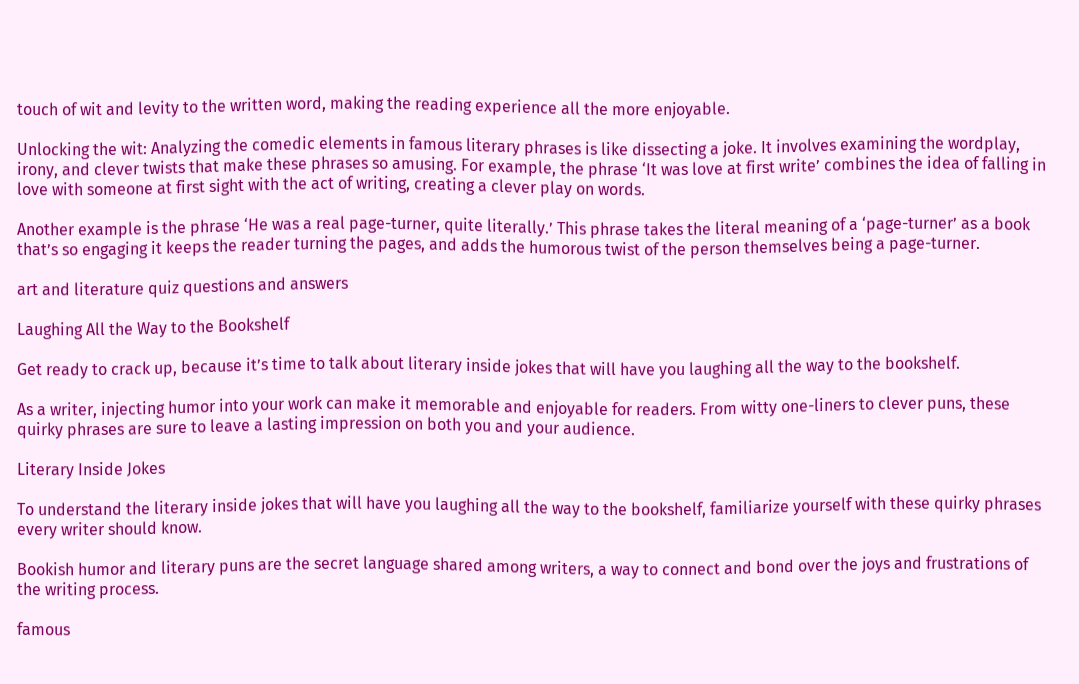touch of wit and levity to the written word, making the reading experience all the more enjoyable.

Unlocking the wit: Analyzing the comedic elements in famous literary phrases is like dissecting a joke. It involves examining the wordplay, irony, and clever twists that make these phrases so amusing. For example, the phrase ‘It was love at first write’ combines the idea of falling in love with someone at first sight with the act of writing, creating a clever play on words.

Another example is the phrase ‘He was a real page-turner, quite literally.’ This phrase takes the literal meaning of a ‘page-turner’ as a book that’s so engaging it keeps the reader turning the pages, and adds the humorous twist of the person themselves being a page-turner.

art and literature quiz questions and answers

Laughing All the Way to the Bookshelf

Get ready to crack up, because it’s time to talk about literary inside jokes that will have you laughing all the way to the bookshelf.

As a writer, injecting humor into your work can make it memorable and enjoyable for readers. From witty one-liners to clever puns, these quirky phrases are sure to leave a lasting impression on both you and your audience.

Literary Inside Jokes

To understand the literary inside jokes that will have you laughing all the way to the bookshelf, familiarize yourself with these quirky phrases every writer should know.

Bookish humor and literary puns are the secret language shared among writers, a way to connect and bond over the joys and frustrations of the writing process.

famous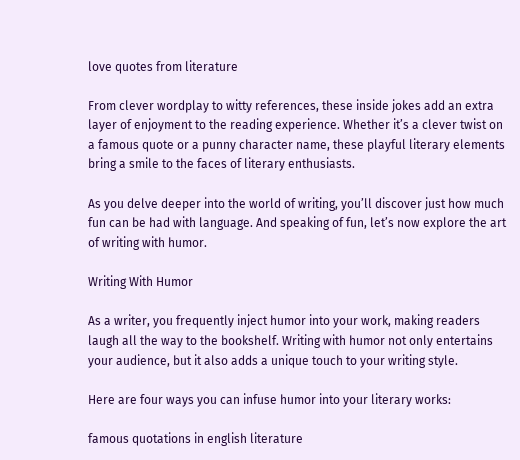love quotes from literature

From clever wordplay to witty references, these inside jokes add an extra layer of enjoyment to the reading experience. Whether it’s a clever twist on a famous quote or a punny character name, these playful literary elements bring a smile to the faces of literary enthusiasts.

As you delve deeper into the world of writing, you’ll discover just how much fun can be had with language. And speaking of fun, let’s now explore the art of writing with humor.

Writing With Humor

As a writer, you frequently inject humor into your work, making readers laugh all the way to the bookshelf. Writing with humor not only entertains your audience, but it also adds a unique touch to your writing style.

Here are four ways you can infuse humor into your literary works:

famous quotations in english literature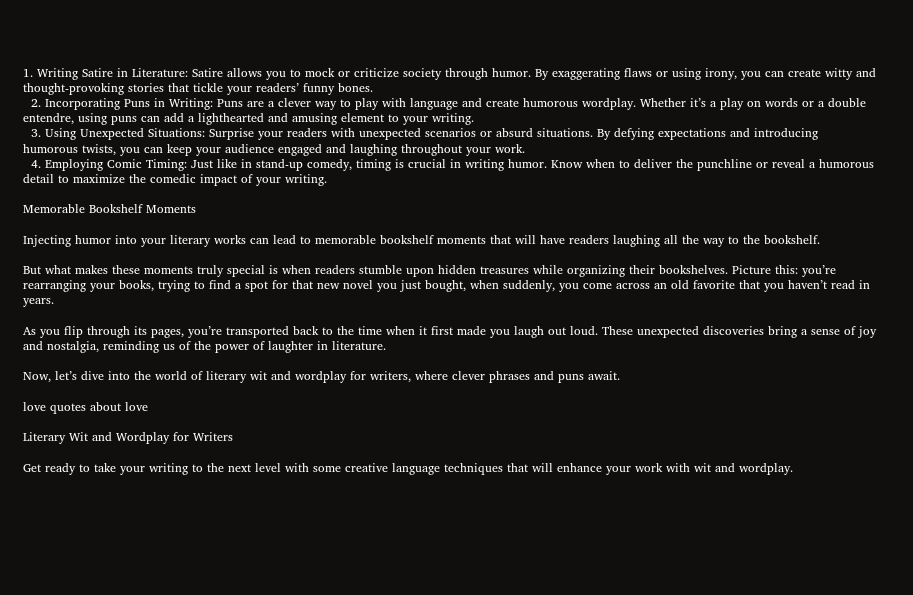1. Writing Satire in Literature: Satire allows you to mock or criticize society through humor. By exaggerating flaws or using irony, you can create witty and thought-provoking stories that tickle your readers’ funny bones.
  2. Incorporating Puns in Writing: Puns are a clever way to play with language and create humorous wordplay. Whether it’s a play on words or a double entendre, using puns can add a lighthearted and amusing element to your writing.
  3. Using Unexpected Situations: Surprise your readers with unexpected scenarios or absurd situations. By defying expectations and introducing humorous twists, you can keep your audience engaged and laughing throughout your work.
  4. Employing Comic Timing: Just like in stand-up comedy, timing is crucial in writing humor. Know when to deliver the punchline or reveal a humorous detail to maximize the comedic impact of your writing.

Memorable Bookshelf Moments

Injecting humor into your literary works can lead to memorable bookshelf moments that will have readers laughing all the way to the bookshelf.

But what makes these moments truly special is when readers stumble upon hidden treasures while organizing their bookshelves. Picture this: you’re rearranging your books, trying to find a spot for that new novel you just bought, when suddenly, you come across an old favorite that you haven’t read in years.

As you flip through its pages, you’re transported back to the time when it first made you laugh out loud. These unexpected discoveries bring a sense of joy and nostalgia, reminding us of the power of laughter in literature.

Now, let’s dive into the world of literary wit and wordplay for writers, where clever phrases and puns await.

love quotes about love

Literary Wit and Wordplay for Writers

Get ready to take your writing to the next level with some creative language techniques that will enhance your work with wit and wordplay.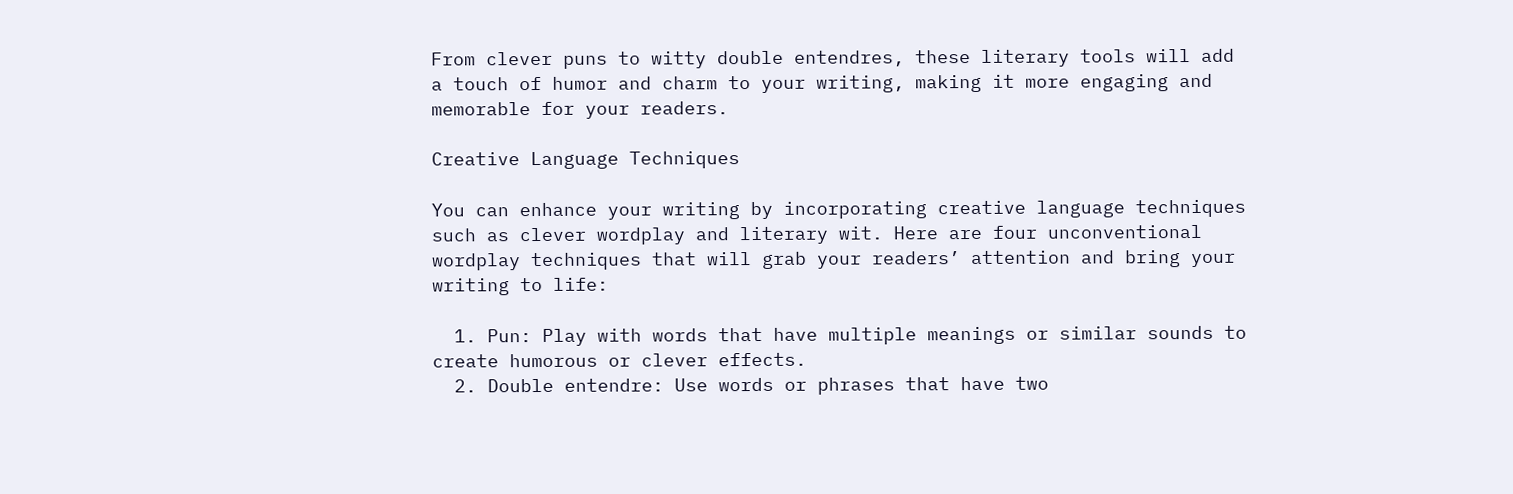From clever puns to witty double entendres, these literary tools will add a touch of humor and charm to your writing, making it more engaging and memorable for your readers.

Creative Language Techniques

You can enhance your writing by incorporating creative language techniques such as clever wordplay and literary wit. Here are four unconventional wordplay techniques that will grab your readers’ attention and bring your writing to life:

  1. Pun: Play with words that have multiple meanings or similar sounds to create humorous or clever effects.
  2. Double entendre: Use words or phrases that have two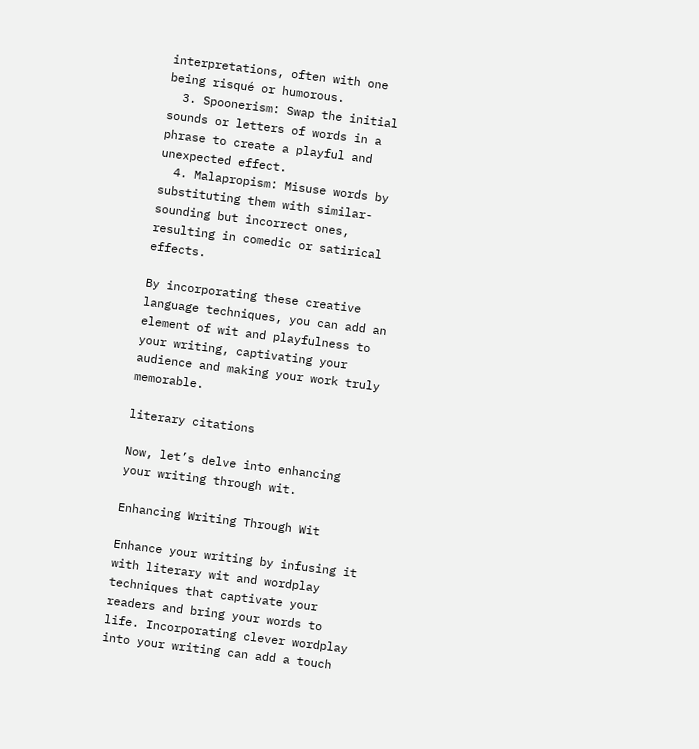interpretations, often with one being risqué or humorous.
  3. Spoonerism: Swap the initial sounds or letters of words in a phrase to create a playful and unexpected effect.
  4. Malapropism: Misuse words by substituting them with similar-sounding but incorrect ones, resulting in comedic or satirical effects.

By incorporating these creative language techniques, you can add an element of wit and playfulness to your writing, captivating your audience and making your work truly memorable.

literary citations

Now, let’s delve into enhancing your writing through wit.

Enhancing Writing Through Wit

Enhance your writing by infusing it with literary wit and wordplay techniques that captivate your readers and bring your words to life. Incorporating clever wordplay into your writing can add a touch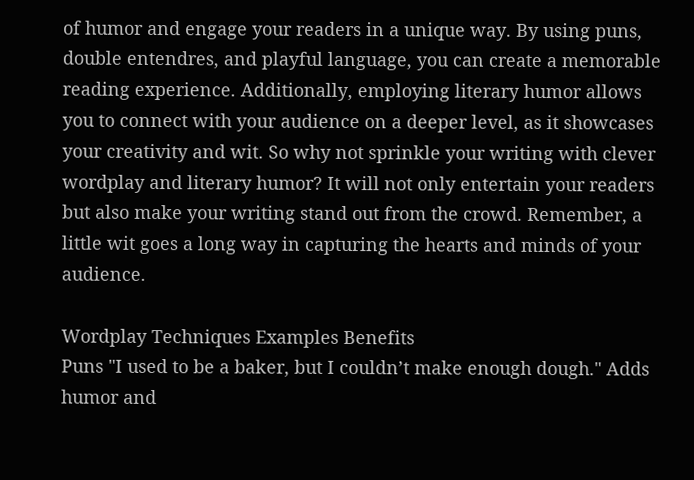of humor and engage your readers in a unique way. By using puns, double entendres, and playful language, you can create a memorable reading experience. Additionally, employing literary humor allows you to connect with your audience on a deeper level, as it showcases your creativity and wit. So why not sprinkle your writing with clever wordplay and literary humor? It will not only entertain your readers but also make your writing stand out from the crowd. Remember, a little wit goes a long way in capturing the hearts and minds of your audience.

Wordplay Techniques Examples Benefits
Puns "I used to be a baker, but I couldn’t make enough dough." Adds humor and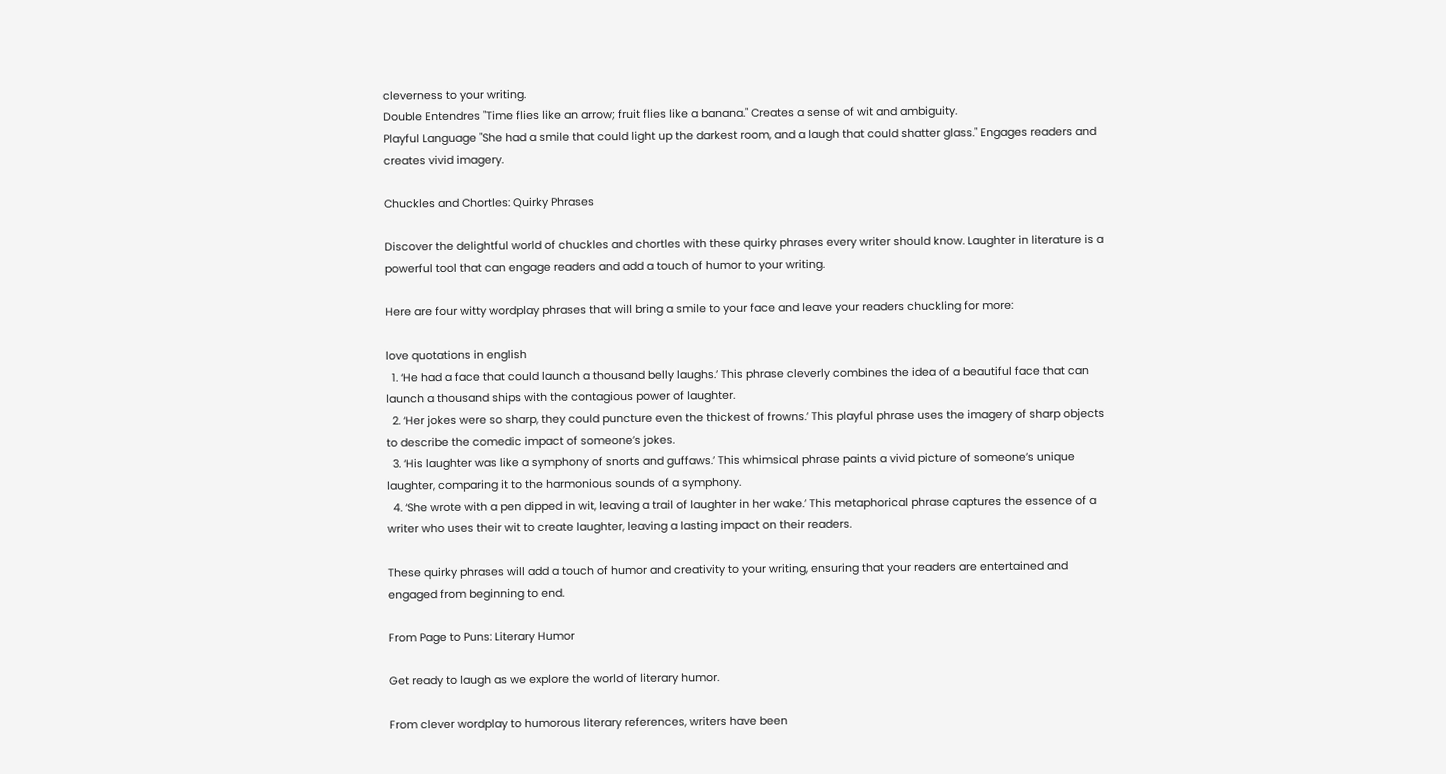cleverness to your writing.
Double Entendres "Time flies like an arrow; fruit flies like a banana." Creates a sense of wit and ambiguity.
Playful Language "She had a smile that could light up the darkest room, and a laugh that could shatter glass." Engages readers and creates vivid imagery.

Chuckles and Chortles: Quirky Phrases

Discover the delightful world of chuckles and chortles with these quirky phrases every writer should know. Laughter in literature is a powerful tool that can engage readers and add a touch of humor to your writing.

Here are four witty wordplay phrases that will bring a smile to your face and leave your readers chuckling for more:

love quotations in english
  1. ‘He had a face that could launch a thousand belly laughs.’ This phrase cleverly combines the idea of a beautiful face that can launch a thousand ships with the contagious power of laughter.
  2. ‘Her jokes were so sharp, they could puncture even the thickest of frowns.’ This playful phrase uses the imagery of sharp objects to describe the comedic impact of someone’s jokes.
  3. ‘His laughter was like a symphony of snorts and guffaws.’ This whimsical phrase paints a vivid picture of someone’s unique laughter, comparing it to the harmonious sounds of a symphony.
  4. ‘She wrote with a pen dipped in wit, leaving a trail of laughter in her wake.’ This metaphorical phrase captures the essence of a writer who uses their wit to create laughter, leaving a lasting impact on their readers.

These quirky phrases will add a touch of humor and creativity to your writing, ensuring that your readers are entertained and engaged from beginning to end.

From Page to Puns: Literary Humor

Get ready to laugh as we explore the world of literary humor.

From clever wordplay to humorous literary references, writers have been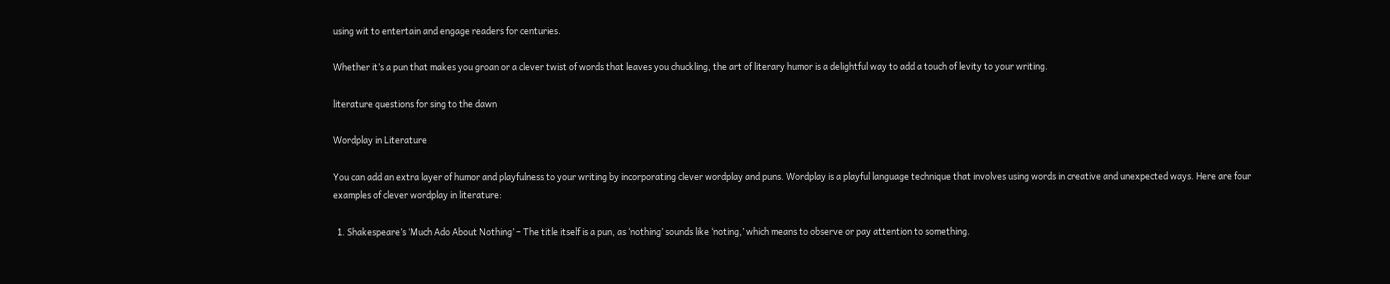using wit to entertain and engage readers for centuries.

Whether it’s a pun that makes you groan or a clever twist of words that leaves you chuckling, the art of literary humor is a delightful way to add a touch of levity to your writing.

literature questions for sing to the dawn

Wordplay in Literature

You can add an extra layer of humor and playfulness to your writing by incorporating clever wordplay and puns. Wordplay is a playful language technique that involves using words in creative and unexpected ways. Here are four examples of clever wordplay in literature:

  1. Shakespeare’s ‘Much Ado About Nothing’ – The title itself is a pun, as ‘nothing’ sounds like ‘noting,’ which means to observe or pay attention to something.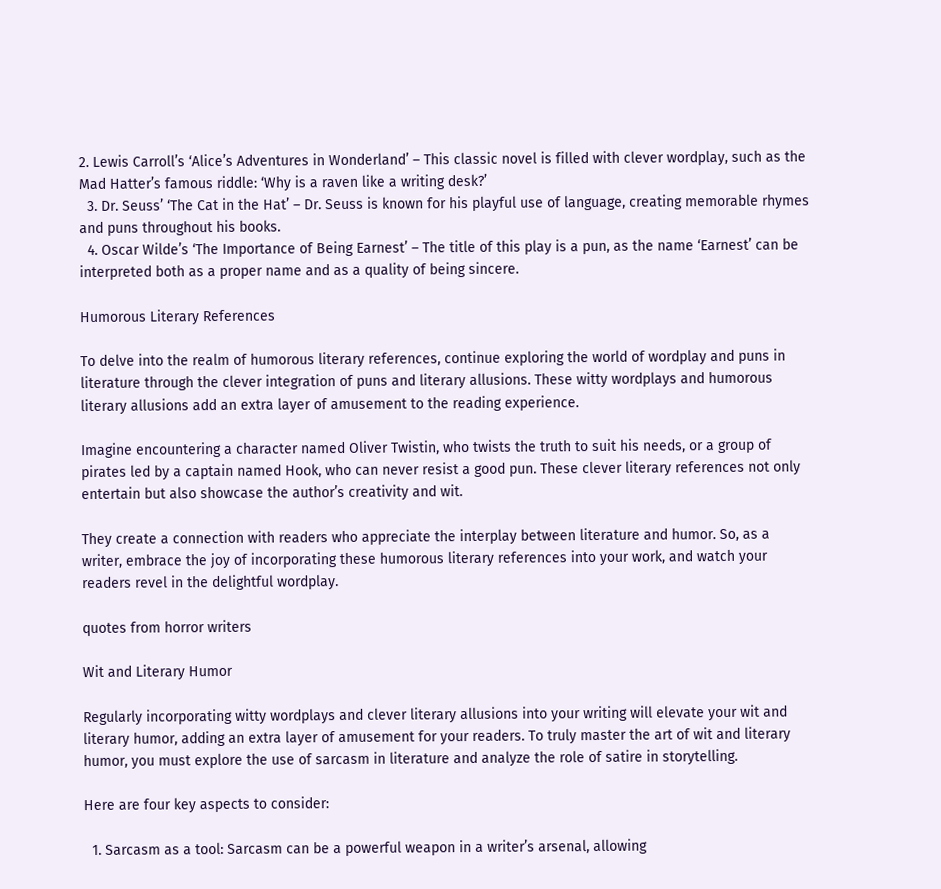2. Lewis Carroll’s ‘Alice’s Adventures in Wonderland’ – This classic novel is filled with clever wordplay, such as the Mad Hatter’s famous riddle: ‘Why is a raven like a writing desk?’
  3. Dr. Seuss’ ‘The Cat in the Hat’ – Dr. Seuss is known for his playful use of language, creating memorable rhymes and puns throughout his books.
  4. Oscar Wilde’s ‘The Importance of Being Earnest’ – The title of this play is a pun, as the name ‘Earnest’ can be interpreted both as a proper name and as a quality of being sincere.

Humorous Literary References

To delve into the realm of humorous literary references, continue exploring the world of wordplay and puns in literature through the clever integration of puns and literary allusions. These witty wordplays and humorous literary allusions add an extra layer of amusement to the reading experience.

Imagine encountering a character named Oliver Twistin, who twists the truth to suit his needs, or a group of pirates led by a captain named Hook, who can never resist a good pun. These clever literary references not only entertain but also showcase the author’s creativity and wit.

They create a connection with readers who appreciate the interplay between literature and humor. So, as a writer, embrace the joy of incorporating these humorous literary references into your work, and watch your readers revel in the delightful wordplay.

quotes from horror writers

Wit and Literary Humor

Regularly incorporating witty wordplays and clever literary allusions into your writing will elevate your wit and literary humor, adding an extra layer of amusement for your readers. To truly master the art of wit and literary humor, you must explore the use of sarcasm in literature and analyze the role of satire in storytelling.

Here are four key aspects to consider:

  1. Sarcasm as a tool: Sarcasm can be a powerful weapon in a writer’s arsenal, allowing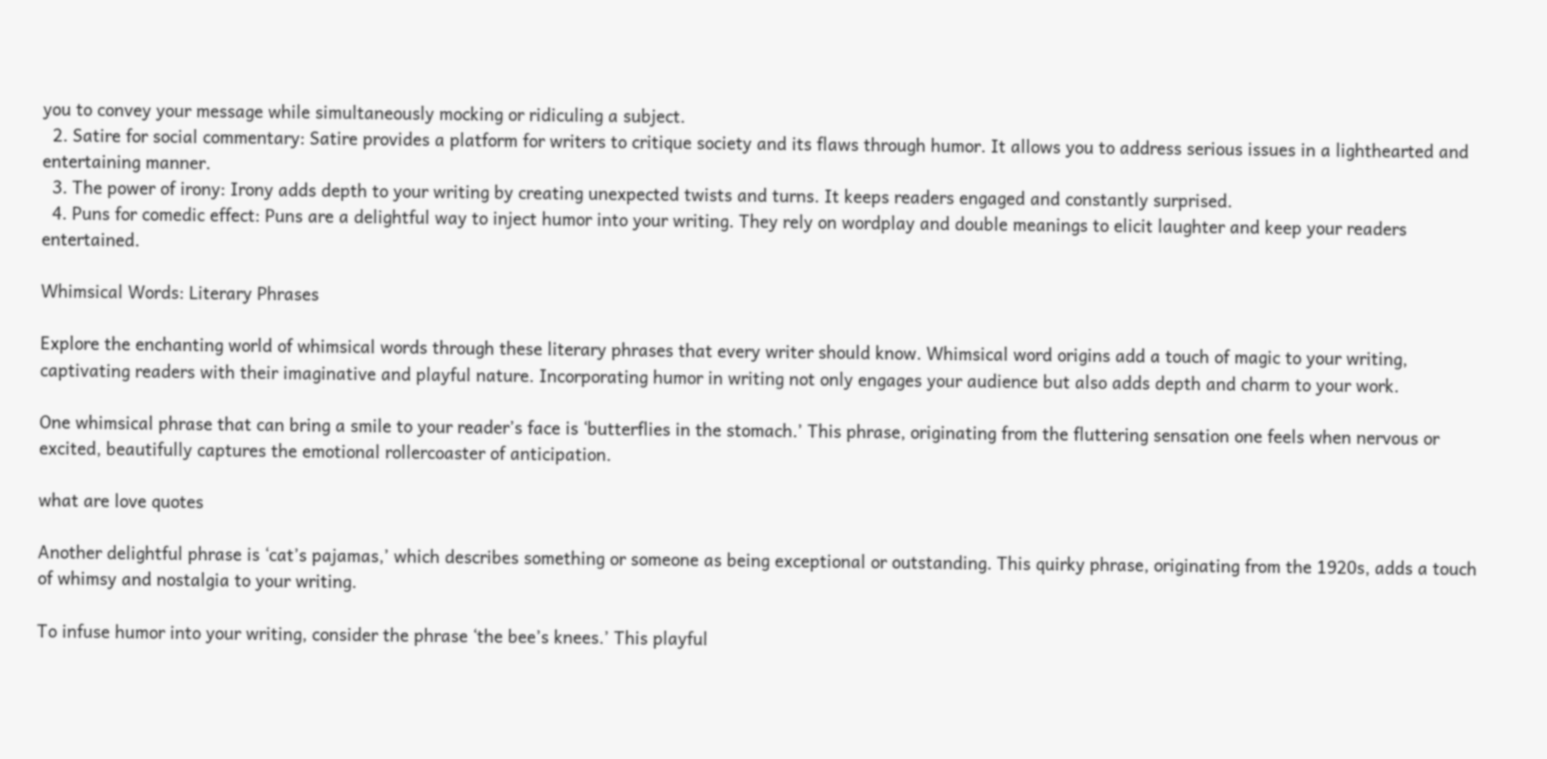you to convey your message while simultaneously mocking or ridiculing a subject.
  2. Satire for social commentary: Satire provides a platform for writers to critique society and its flaws through humor. It allows you to address serious issues in a lighthearted and entertaining manner.
  3. The power of irony: Irony adds depth to your writing by creating unexpected twists and turns. It keeps readers engaged and constantly surprised.
  4. Puns for comedic effect: Puns are a delightful way to inject humor into your writing. They rely on wordplay and double meanings to elicit laughter and keep your readers entertained.

Whimsical Words: Literary Phrases

Explore the enchanting world of whimsical words through these literary phrases that every writer should know. Whimsical word origins add a touch of magic to your writing, captivating readers with their imaginative and playful nature. Incorporating humor in writing not only engages your audience but also adds depth and charm to your work.

One whimsical phrase that can bring a smile to your reader’s face is ‘butterflies in the stomach.’ This phrase, originating from the fluttering sensation one feels when nervous or excited, beautifully captures the emotional rollercoaster of anticipation.

what are love quotes

Another delightful phrase is ‘cat’s pajamas,’ which describes something or someone as being exceptional or outstanding. This quirky phrase, originating from the 1920s, adds a touch of whimsy and nostalgia to your writing.

To infuse humor into your writing, consider the phrase ‘the bee’s knees.’ This playful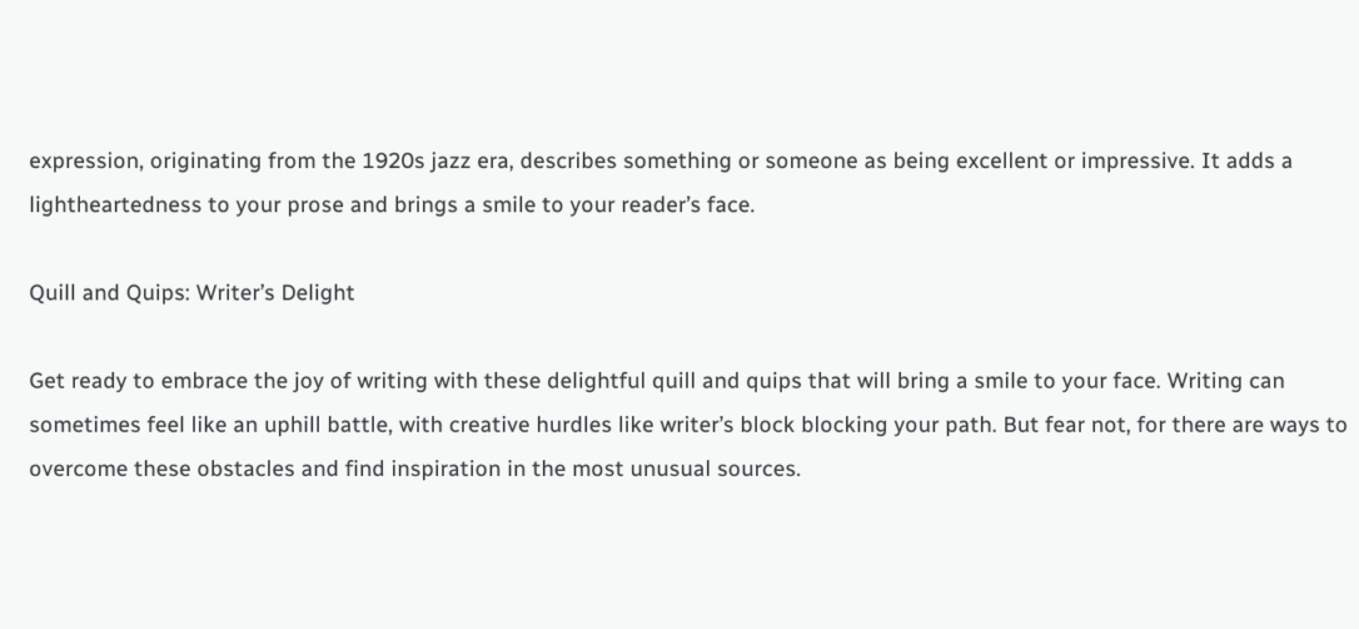expression, originating from the 1920s jazz era, describes something or someone as being excellent or impressive. It adds a lightheartedness to your prose and brings a smile to your reader’s face.

Quill and Quips: Writer’s Delight

Get ready to embrace the joy of writing with these delightful quill and quips that will bring a smile to your face. Writing can sometimes feel like an uphill battle, with creative hurdles like writer’s block blocking your path. But fear not, for there are ways to overcome these obstacles and find inspiration in the most unusual sources.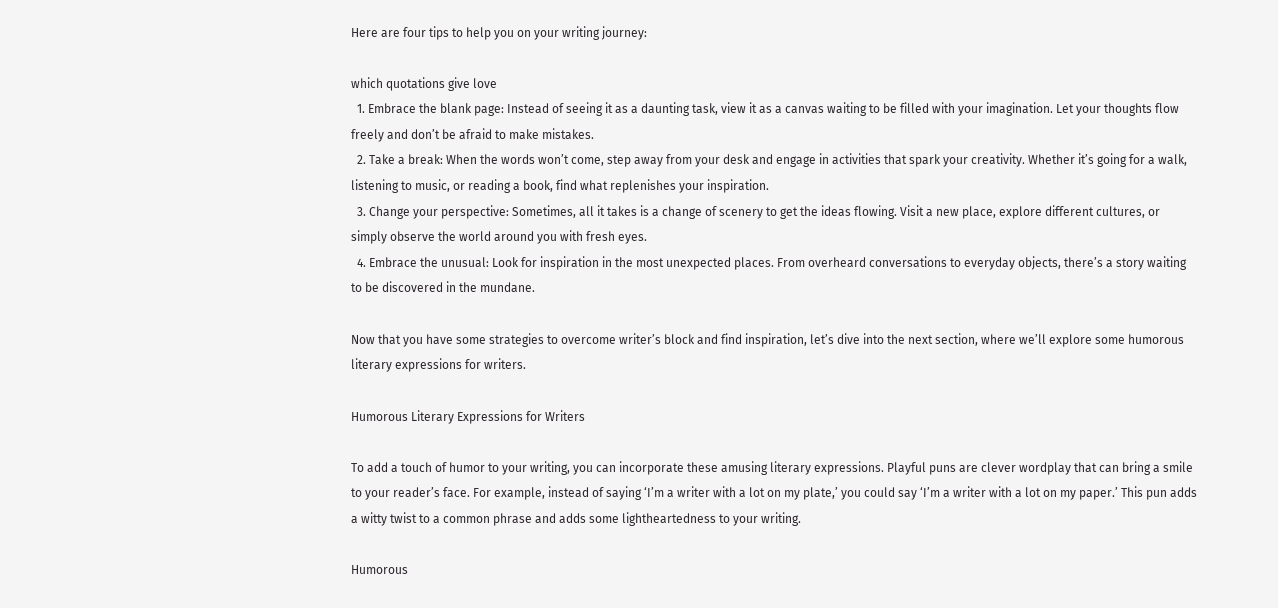Here are four tips to help you on your writing journey:

which quotations give love
  1. Embrace the blank page: Instead of seeing it as a daunting task, view it as a canvas waiting to be filled with your imagination. Let your thoughts flow freely and don’t be afraid to make mistakes.
  2. Take a break: When the words won’t come, step away from your desk and engage in activities that spark your creativity. Whether it’s going for a walk, listening to music, or reading a book, find what replenishes your inspiration.
  3. Change your perspective: Sometimes, all it takes is a change of scenery to get the ideas flowing. Visit a new place, explore different cultures, or simply observe the world around you with fresh eyes.
  4. Embrace the unusual: Look for inspiration in the most unexpected places. From overheard conversations to everyday objects, there’s a story waiting to be discovered in the mundane.

Now that you have some strategies to overcome writer’s block and find inspiration, let’s dive into the next section, where we’ll explore some humorous literary expressions for writers.

Humorous Literary Expressions for Writers

To add a touch of humor to your writing, you can incorporate these amusing literary expressions. Playful puns are clever wordplay that can bring a smile to your reader’s face. For example, instead of saying ‘I’m a writer with a lot on my plate,’ you could say ‘I’m a writer with a lot on my paper.’ This pun adds a witty twist to a common phrase and adds some lightheartedness to your writing.

Humorous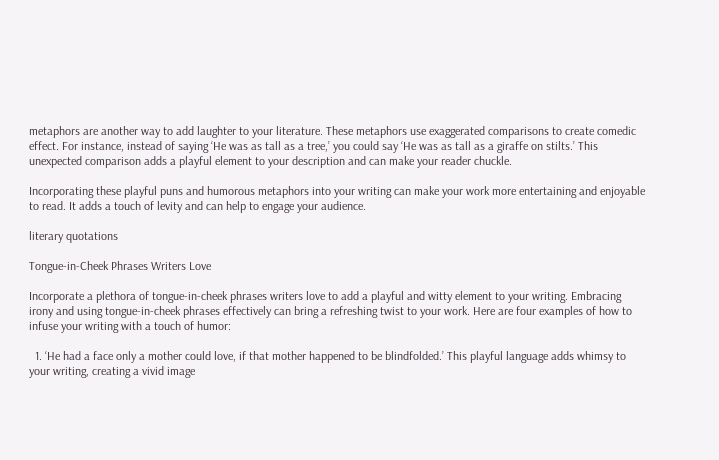metaphors are another way to add laughter to your literature. These metaphors use exaggerated comparisons to create comedic effect. For instance, instead of saying ‘He was as tall as a tree,’ you could say ‘He was as tall as a giraffe on stilts.’ This unexpected comparison adds a playful element to your description and can make your reader chuckle.

Incorporating these playful puns and humorous metaphors into your writing can make your work more entertaining and enjoyable to read. It adds a touch of levity and can help to engage your audience.

literary quotations

Tongue-in-Cheek Phrases Writers Love

Incorporate a plethora of tongue-in-cheek phrases writers love to add a playful and witty element to your writing. Embracing irony and using tongue-in-cheek phrases effectively can bring a refreshing twist to your work. Here are four examples of how to infuse your writing with a touch of humor:

  1. ‘He had a face only a mother could love, if that mother happened to be blindfolded.’ This playful language adds whimsy to your writing, creating a vivid image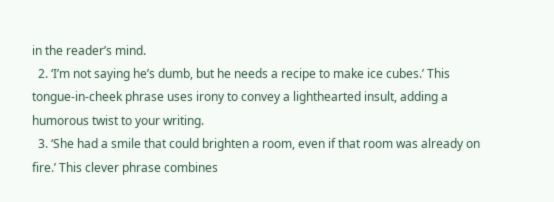in the reader’s mind.
  2. ‘I’m not saying he’s dumb, but he needs a recipe to make ice cubes.’ This tongue-in-cheek phrase uses irony to convey a lighthearted insult, adding a humorous twist to your writing.
  3. ‘She had a smile that could brighten a room, even if that room was already on fire.’ This clever phrase combines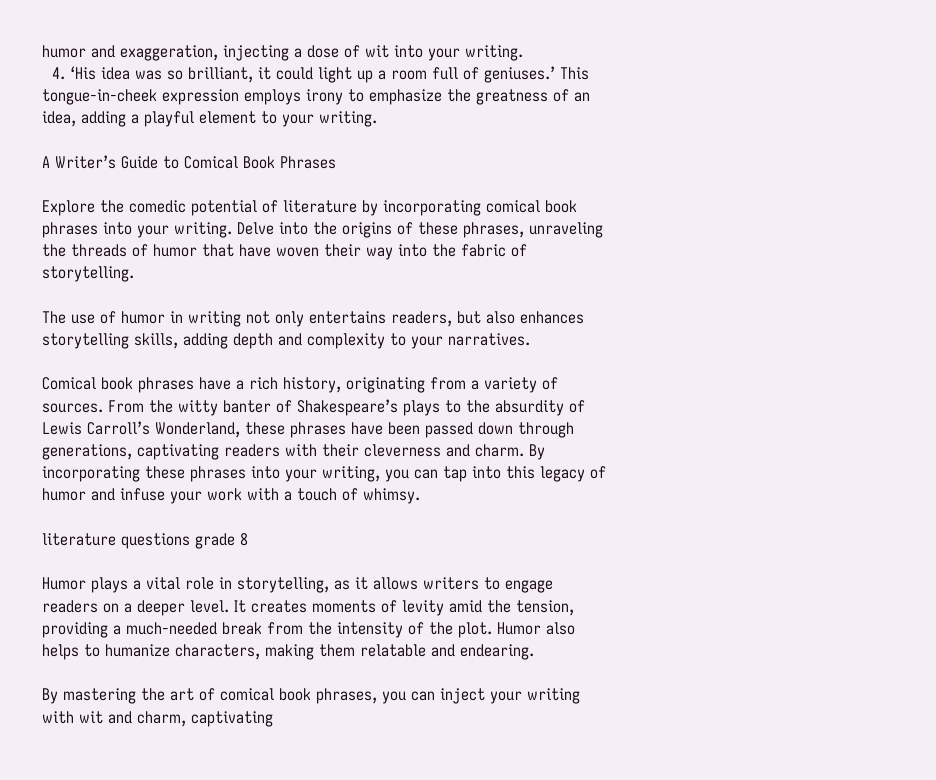humor and exaggeration, injecting a dose of wit into your writing.
  4. ‘His idea was so brilliant, it could light up a room full of geniuses.’ This tongue-in-cheek expression employs irony to emphasize the greatness of an idea, adding a playful element to your writing.

A Writer’s Guide to Comical Book Phrases

Explore the comedic potential of literature by incorporating comical book phrases into your writing. Delve into the origins of these phrases, unraveling the threads of humor that have woven their way into the fabric of storytelling.

The use of humor in writing not only entertains readers, but also enhances storytelling skills, adding depth and complexity to your narratives.

Comical book phrases have a rich history, originating from a variety of sources. From the witty banter of Shakespeare’s plays to the absurdity of Lewis Carroll’s Wonderland, these phrases have been passed down through generations, captivating readers with their cleverness and charm. By incorporating these phrases into your writing, you can tap into this legacy of humor and infuse your work with a touch of whimsy.

literature questions grade 8

Humor plays a vital role in storytelling, as it allows writers to engage readers on a deeper level. It creates moments of levity amid the tension, providing a much-needed break from the intensity of the plot. Humor also helps to humanize characters, making them relatable and endearing.

By mastering the art of comical book phrases, you can inject your writing with wit and charm, captivating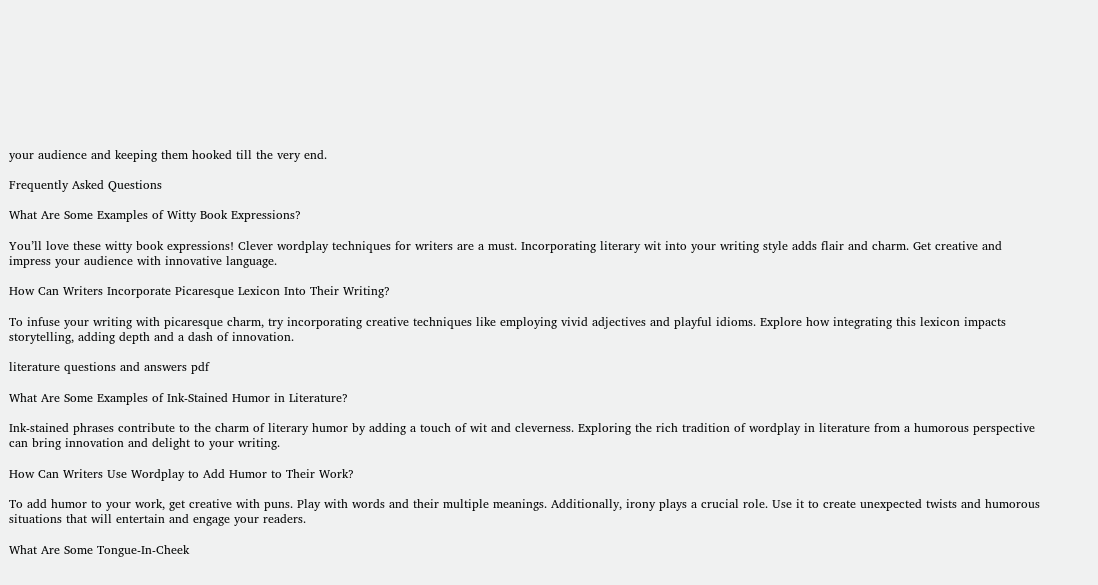your audience and keeping them hooked till the very end.

Frequently Asked Questions

What Are Some Examples of Witty Book Expressions?

You’ll love these witty book expressions! Clever wordplay techniques for writers are a must. Incorporating literary wit into your writing style adds flair and charm. Get creative and impress your audience with innovative language.

How Can Writers Incorporate Picaresque Lexicon Into Their Writing?

To infuse your writing with picaresque charm, try incorporating creative techniques like employing vivid adjectives and playful idioms. Explore how integrating this lexicon impacts storytelling, adding depth and a dash of innovation.

literature questions and answers pdf

What Are Some Examples of Ink-Stained Humor in Literature?

Ink-stained phrases contribute to the charm of literary humor by adding a touch of wit and cleverness. Exploring the rich tradition of wordplay in literature from a humorous perspective can bring innovation and delight to your writing.

How Can Writers Use Wordplay to Add Humor to Their Work?

To add humor to your work, get creative with puns. Play with words and their multiple meanings. Additionally, irony plays a crucial role. Use it to create unexpected twists and humorous situations that will entertain and engage your readers.

What Are Some Tongue-In-Cheek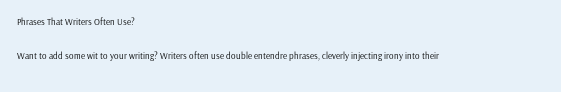Phrases That Writers Often Use?

Want to add some wit to your writing? Writers often use double entendre phrases, cleverly injecting irony into their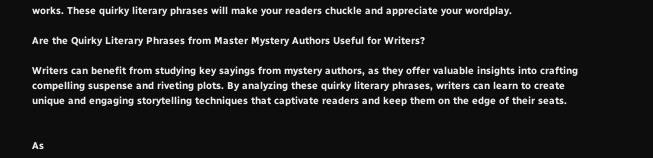works. These quirky literary phrases will make your readers chuckle and appreciate your wordplay.

Are the Quirky Literary Phrases from Master Mystery Authors Useful for Writers?

Writers can benefit from studying key sayings from mystery authors, as they offer valuable insights into crafting compelling suspense and riveting plots. By analyzing these quirky literary phrases, writers can learn to create unique and engaging storytelling techniques that captivate readers and keep them on the edge of their seats.


As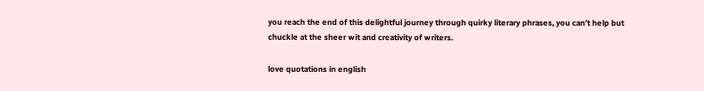you reach the end of this delightful journey through quirky literary phrases, you can’t help but chuckle at the sheer wit and creativity of writers.

love quotations in english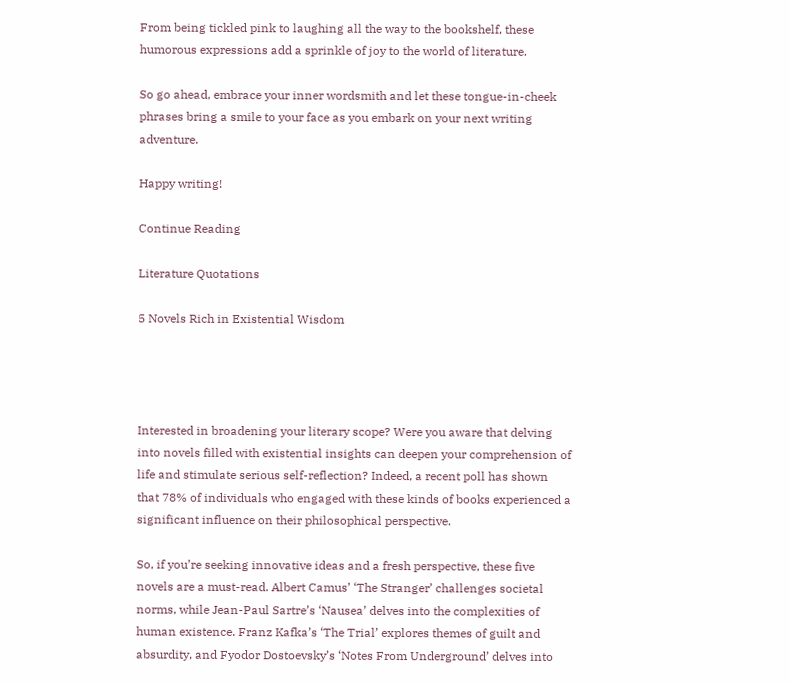From being tickled pink to laughing all the way to the bookshelf, these humorous expressions add a sprinkle of joy to the world of literature.

So go ahead, embrace your inner wordsmith and let these tongue-in-cheek phrases bring a smile to your face as you embark on your next writing adventure.

Happy writing!

Continue Reading

Literature Quotations

5 Novels Rich in Existential Wisdom




Interested in broadening your literary scope? Were you aware that delving into novels filled with existential insights can deepen your comprehension of life and stimulate serious self-reflection? Indeed, a recent poll has shown that 78% of individuals who engaged with these kinds of books experienced a significant influence on their philosophical perspective.

So, if you’re seeking innovative ideas and a fresh perspective, these five novels are a must-read. Albert Camus’ ‘The Stranger’ challenges societal norms, while Jean-Paul Sartre’s ‘Nausea’ delves into the complexities of human existence. Franz Kafka’s ‘The Trial’ explores themes of guilt and absurdity, and Fyodor Dostoevsky’s ‘Notes From Underground’ delves into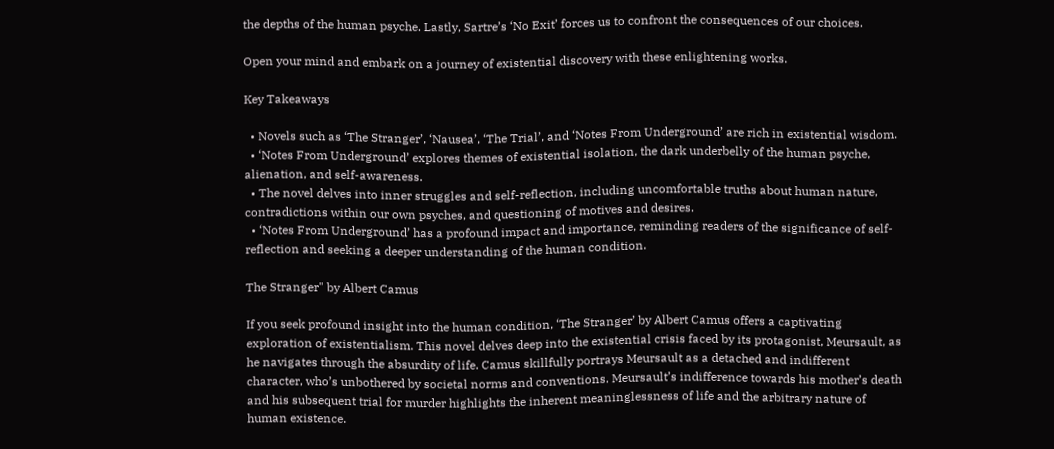the depths of the human psyche. Lastly, Sartre’s ‘No Exit’ forces us to confront the consequences of our choices.

Open your mind and embark on a journey of existential discovery with these enlightening works.

Key Takeaways

  • Novels such as ‘The Stranger’, ‘Nausea’, ‘The Trial’, and ‘Notes From Underground’ are rich in existential wisdom.
  • ‘Notes From Underground’ explores themes of existential isolation, the dark underbelly of the human psyche, alienation, and self-awareness.
  • The novel delves into inner struggles and self-reflection, including uncomfortable truths about human nature, contradictions within our own psyches, and questioning of motives and desires.
  • ‘Notes From Underground’ has a profound impact and importance, reminding readers of the significance of self-reflection and seeking a deeper understanding of the human condition.

The Stranger" by Albert Camus

If you seek profound insight into the human condition, ‘The Stranger’ by Albert Camus offers a captivating exploration of existentialism. This novel delves deep into the existential crisis faced by its protagonist, Meursault, as he navigates through the absurdity of life. Camus skillfully portrays Meursault as a detached and indifferent character, who’s unbothered by societal norms and conventions. Meursault’s indifference towards his mother’s death and his subsequent trial for murder highlights the inherent meaninglessness of life and the arbitrary nature of human existence.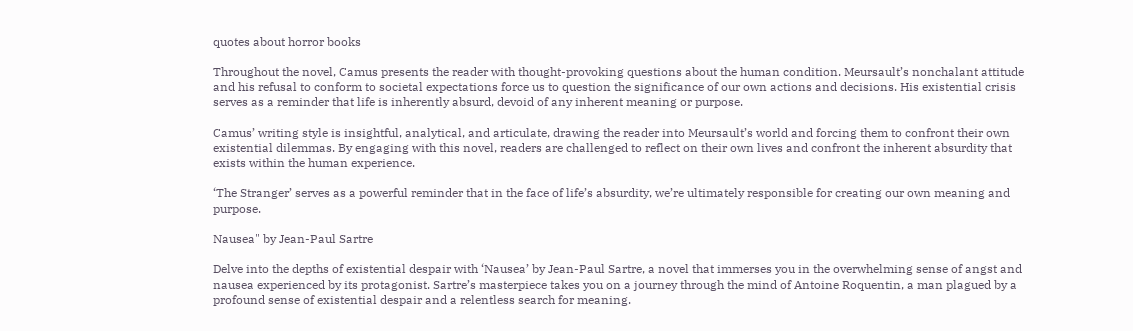quotes about horror books

Throughout the novel, Camus presents the reader with thought-provoking questions about the human condition. Meursault’s nonchalant attitude and his refusal to conform to societal expectations force us to question the significance of our own actions and decisions. His existential crisis serves as a reminder that life is inherently absurd, devoid of any inherent meaning or purpose.

Camus’ writing style is insightful, analytical, and articulate, drawing the reader into Meursault’s world and forcing them to confront their own existential dilemmas. By engaging with this novel, readers are challenged to reflect on their own lives and confront the inherent absurdity that exists within the human experience.

‘The Stranger’ serves as a powerful reminder that in the face of life’s absurdity, we’re ultimately responsible for creating our own meaning and purpose.

Nausea" by Jean-Paul Sartre

Delve into the depths of existential despair with ‘Nausea’ by Jean-Paul Sartre, a novel that immerses you in the overwhelming sense of angst and nausea experienced by its protagonist. Sartre’s masterpiece takes you on a journey through the mind of Antoine Roquentin, a man plagued by a profound sense of existential despair and a relentless search for meaning.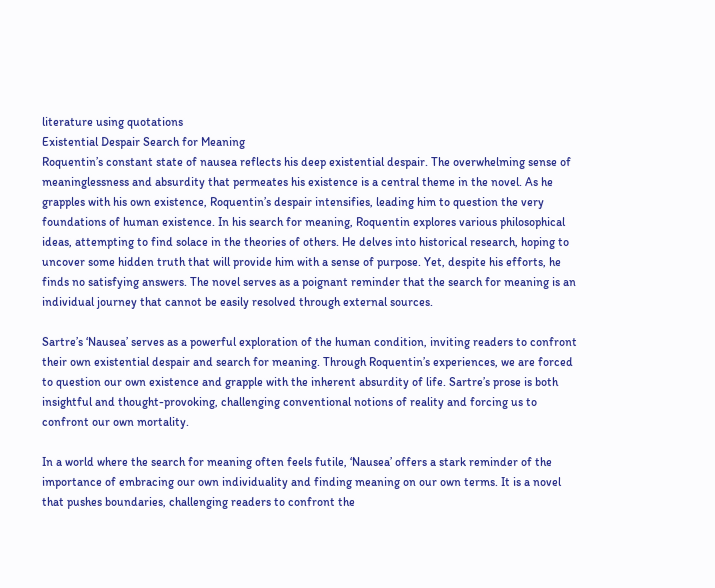literature using quotations
Existential Despair Search for Meaning
Roquentin’s constant state of nausea reflects his deep existential despair. The overwhelming sense of meaninglessness and absurdity that permeates his existence is a central theme in the novel. As he grapples with his own existence, Roquentin’s despair intensifies, leading him to question the very foundations of human existence. In his search for meaning, Roquentin explores various philosophical ideas, attempting to find solace in the theories of others. He delves into historical research, hoping to uncover some hidden truth that will provide him with a sense of purpose. Yet, despite his efforts, he finds no satisfying answers. The novel serves as a poignant reminder that the search for meaning is an individual journey that cannot be easily resolved through external sources.

Sartre’s ‘Nausea’ serves as a powerful exploration of the human condition, inviting readers to confront their own existential despair and search for meaning. Through Roquentin’s experiences, we are forced to question our own existence and grapple with the inherent absurdity of life. Sartre’s prose is both insightful and thought-provoking, challenging conventional notions of reality and forcing us to confront our own mortality.

In a world where the search for meaning often feels futile, ‘Nausea’ offers a stark reminder of the importance of embracing our own individuality and finding meaning on our own terms. It is a novel that pushes boundaries, challenging readers to confront the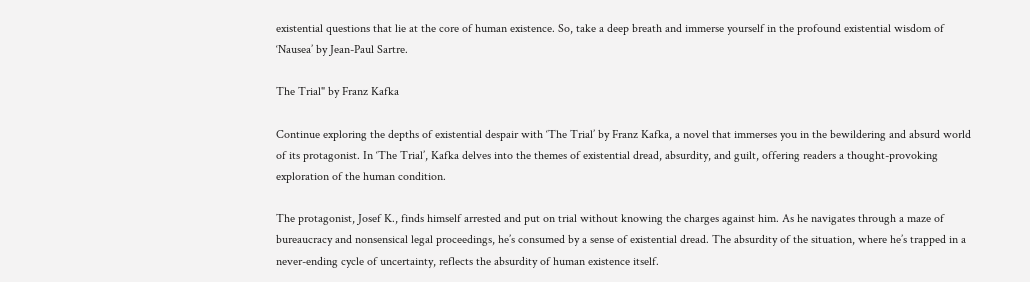existential questions that lie at the core of human existence. So, take a deep breath and immerse yourself in the profound existential wisdom of ‘Nausea’ by Jean-Paul Sartre.

The Trial" by Franz Kafka

Continue exploring the depths of existential despair with ‘The Trial’ by Franz Kafka, a novel that immerses you in the bewildering and absurd world of its protagonist. In ‘The Trial’, Kafka delves into the themes of existential dread, absurdity, and guilt, offering readers a thought-provoking exploration of the human condition.

The protagonist, Josef K., finds himself arrested and put on trial without knowing the charges against him. As he navigates through a maze of bureaucracy and nonsensical legal proceedings, he’s consumed by a sense of existential dread. The absurdity of the situation, where he’s trapped in a never-ending cycle of uncertainty, reflects the absurdity of human existence itself.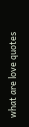what are love quotes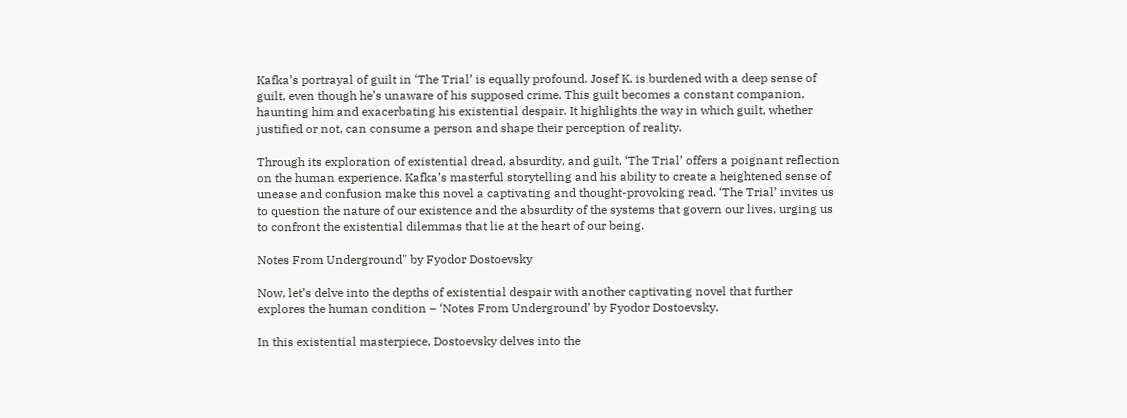Kafka’s portrayal of guilt in ‘The Trial’ is equally profound. Josef K. is burdened with a deep sense of guilt, even though he’s unaware of his supposed crime. This guilt becomes a constant companion, haunting him and exacerbating his existential despair. It highlights the way in which guilt, whether justified or not, can consume a person and shape their perception of reality.

Through its exploration of existential dread, absurdity, and guilt, ‘The Trial’ offers a poignant reflection on the human experience. Kafka’s masterful storytelling and his ability to create a heightened sense of unease and confusion make this novel a captivating and thought-provoking read. ‘The Trial’ invites us to question the nature of our existence and the absurdity of the systems that govern our lives, urging us to confront the existential dilemmas that lie at the heart of our being.

Notes From Underground" by Fyodor Dostoevsky

Now, let’s delve into the depths of existential despair with another captivating novel that further explores the human condition – ‘Notes From Underground’ by Fyodor Dostoevsky.

In this existential masterpiece, Dostoevsky delves into the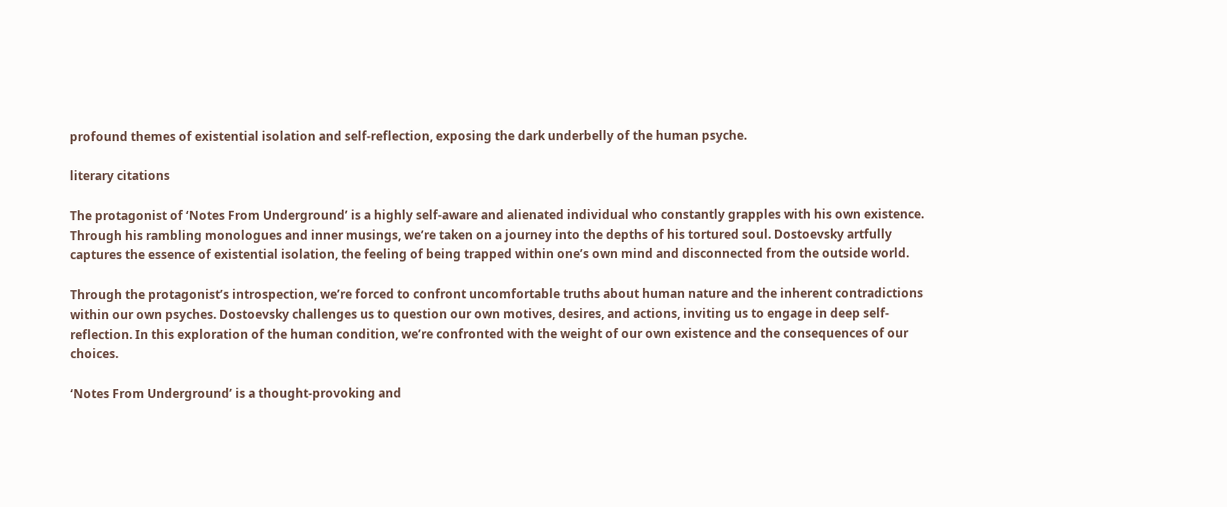profound themes of existential isolation and self-reflection, exposing the dark underbelly of the human psyche.

literary citations

The protagonist of ‘Notes From Underground’ is a highly self-aware and alienated individual who constantly grapples with his own existence. Through his rambling monologues and inner musings, we’re taken on a journey into the depths of his tortured soul. Dostoevsky artfully captures the essence of existential isolation, the feeling of being trapped within one’s own mind and disconnected from the outside world.

Through the protagonist’s introspection, we’re forced to confront uncomfortable truths about human nature and the inherent contradictions within our own psyches. Dostoevsky challenges us to question our own motives, desires, and actions, inviting us to engage in deep self-reflection. In this exploration of the human condition, we’re confronted with the weight of our own existence and the consequences of our choices.

‘Notes From Underground’ is a thought-provoking and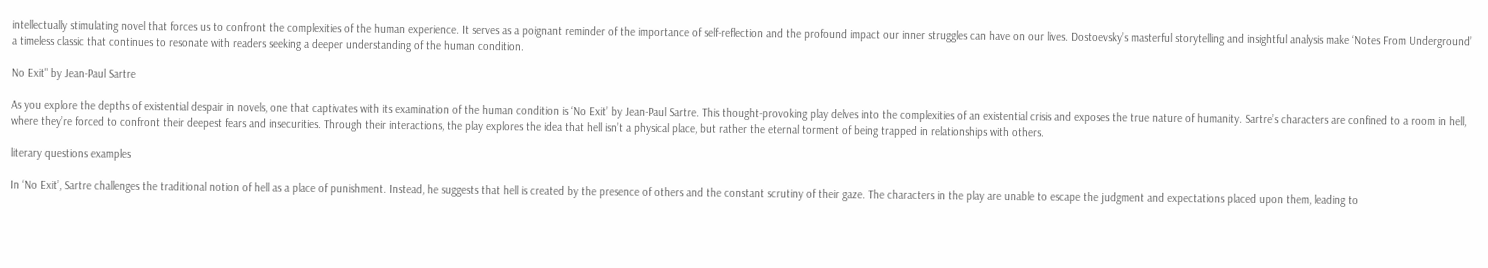intellectually stimulating novel that forces us to confront the complexities of the human experience. It serves as a poignant reminder of the importance of self-reflection and the profound impact our inner struggles can have on our lives. Dostoevsky’s masterful storytelling and insightful analysis make ‘Notes From Underground’ a timeless classic that continues to resonate with readers seeking a deeper understanding of the human condition.

No Exit" by Jean-Paul Sartre

As you explore the depths of existential despair in novels, one that captivates with its examination of the human condition is ‘No Exit’ by Jean-Paul Sartre. This thought-provoking play delves into the complexities of an existential crisis and exposes the true nature of humanity. Sartre’s characters are confined to a room in hell, where they’re forced to confront their deepest fears and insecurities. Through their interactions, the play explores the idea that hell isn’t a physical place, but rather the eternal torment of being trapped in relationships with others.

literary questions examples

In ‘No Exit’, Sartre challenges the traditional notion of hell as a place of punishment. Instead, he suggests that hell is created by the presence of others and the constant scrutiny of their gaze. The characters in the play are unable to escape the judgment and expectations placed upon them, leading to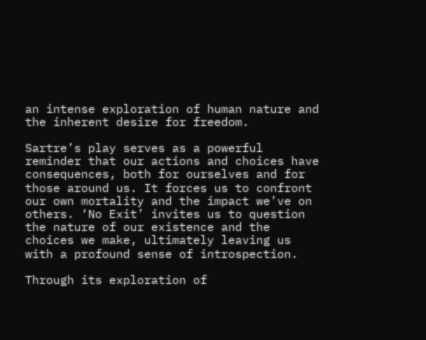an intense exploration of human nature and the inherent desire for freedom.

Sartre’s play serves as a powerful reminder that our actions and choices have consequences, both for ourselves and for those around us. It forces us to confront our own mortality and the impact we’ve on others. ‘No Exit’ invites us to question the nature of our existence and the choices we make, ultimately leaving us with a profound sense of introspection.

Through its exploration of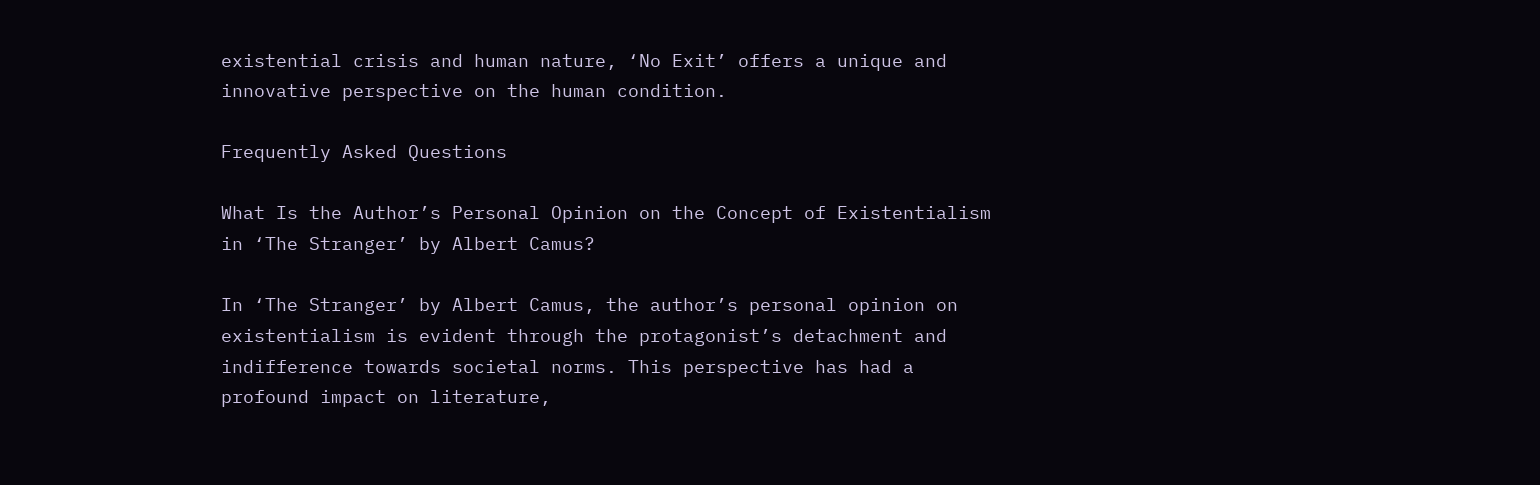existential crisis and human nature, ‘No Exit’ offers a unique and innovative perspective on the human condition.

Frequently Asked Questions

What Is the Author’s Personal Opinion on the Concept of Existentialism in ‘The Stranger’ by Albert Camus?

In ‘The Stranger’ by Albert Camus, the author’s personal opinion on existentialism is evident through the protagonist’s detachment and indifference towards societal norms. This perspective has had a profound impact on literature,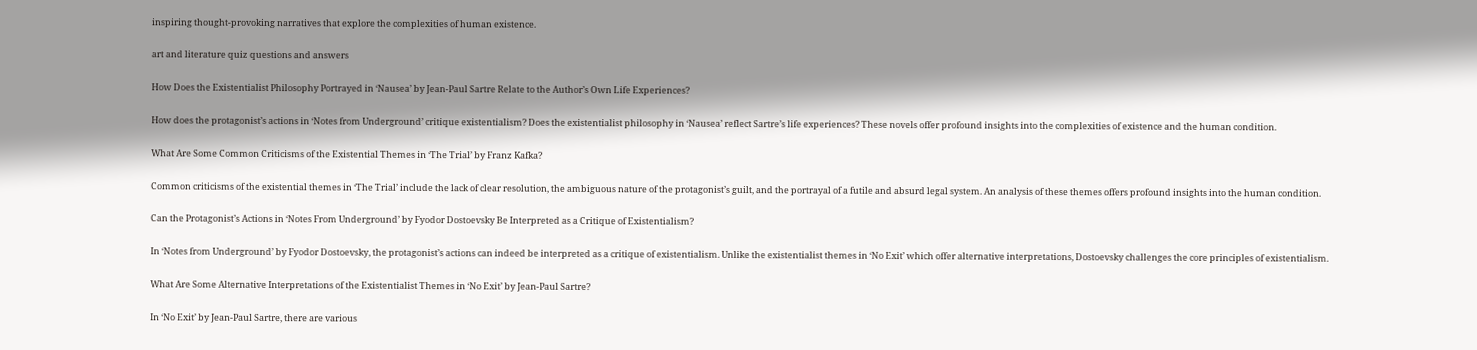inspiring thought-provoking narratives that explore the complexities of human existence.

art and literature quiz questions and answers

How Does the Existentialist Philosophy Portrayed in ‘Nausea’ by Jean-Paul Sartre Relate to the Author’s Own Life Experiences?

How does the protagonist’s actions in ‘Notes from Underground’ critique existentialism? Does the existentialist philosophy in ‘Nausea’ reflect Sartre’s life experiences? These novels offer profound insights into the complexities of existence and the human condition.

What Are Some Common Criticisms of the Existential Themes in ‘The Trial’ by Franz Kafka?

Common criticisms of the existential themes in ‘The Trial’ include the lack of clear resolution, the ambiguous nature of the protagonist’s guilt, and the portrayal of a futile and absurd legal system. An analysis of these themes offers profound insights into the human condition.

Can the Protagonist’s Actions in ‘Notes From Underground’ by Fyodor Dostoevsky Be Interpreted as a Critique of Existentialism?

In ‘Notes from Underground’ by Fyodor Dostoevsky, the protagonist’s actions can indeed be interpreted as a critique of existentialism. Unlike the existentialist themes in ‘No Exit’ which offer alternative interpretations, Dostoevsky challenges the core principles of existentialism.

What Are Some Alternative Interpretations of the Existentialist Themes in ‘No Exit’ by Jean-Paul Sartre?

In ‘No Exit’ by Jean-Paul Sartre, there are various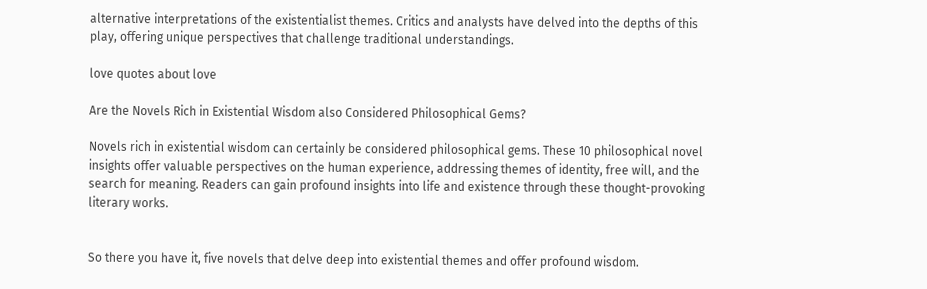alternative interpretations of the existentialist themes. Critics and analysts have delved into the depths of this play, offering unique perspectives that challenge traditional understandings.

love quotes about love

Are the Novels Rich in Existential Wisdom also Considered Philosophical Gems?

Novels rich in existential wisdom can certainly be considered philosophical gems. These 10 philosophical novel insights offer valuable perspectives on the human experience, addressing themes of identity, free will, and the search for meaning. Readers can gain profound insights into life and existence through these thought-provoking literary works.


So there you have it, five novels that delve deep into existential themes and offer profound wisdom.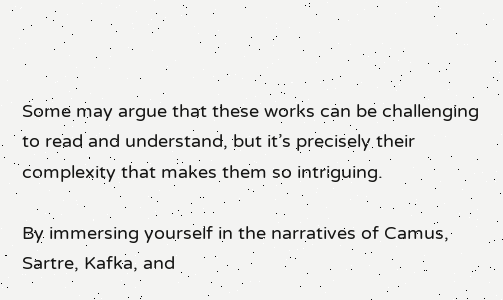Some may argue that these works can be challenging to read and understand, but it’s precisely their complexity that makes them so intriguing.

By immersing yourself in the narratives of Camus, Sartre, Kafka, and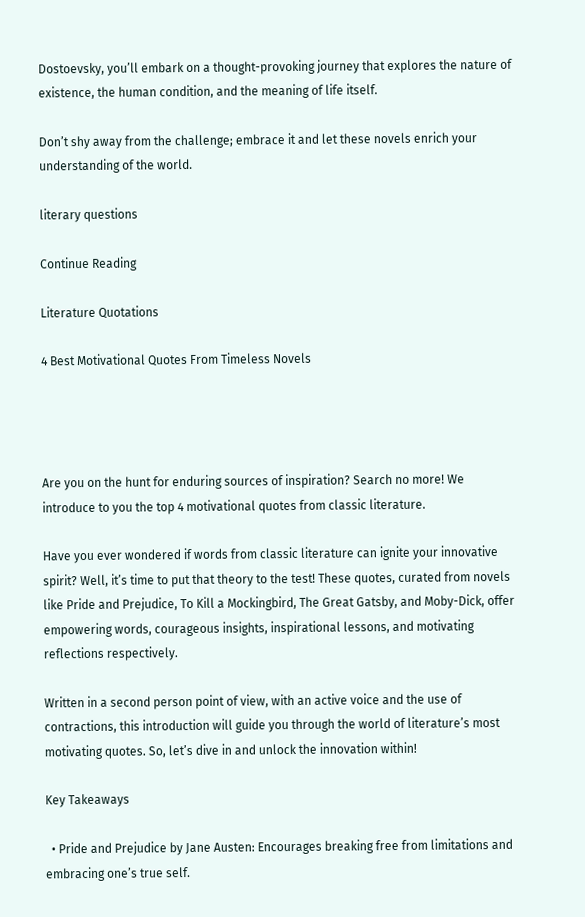Dostoevsky, you’ll embark on a thought-provoking journey that explores the nature of existence, the human condition, and the meaning of life itself.

Don’t shy away from the challenge; embrace it and let these novels enrich your understanding of the world.

literary questions

Continue Reading

Literature Quotations

4 Best Motivational Quotes From Timeless Novels




Are you on the hunt for enduring sources of inspiration? Search no more! We introduce to you the top 4 motivational quotes from classic literature.

Have you ever wondered if words from classic literature can ignite your innovative spirit? Well, it’s time to put that theory to the test! These quotes, curated from novels like Pride and Prejudice, To Kill a Mockingbird, The Great Gatsby, and Moby-Dick, offer empowering words, courageous insights, inspirational lessons, and motivating reflections respectively.

Written in a second person point of view, with an active voice and the use of contractions, this introduction will guide you through the world of literature’s most motivating quotes. So, let’s dive in and unlock the innovation within!

Key Takeaways

  • Pride and Prejudice by Jane Austen: Encourages breaking free from limitations and embracing one’s true self.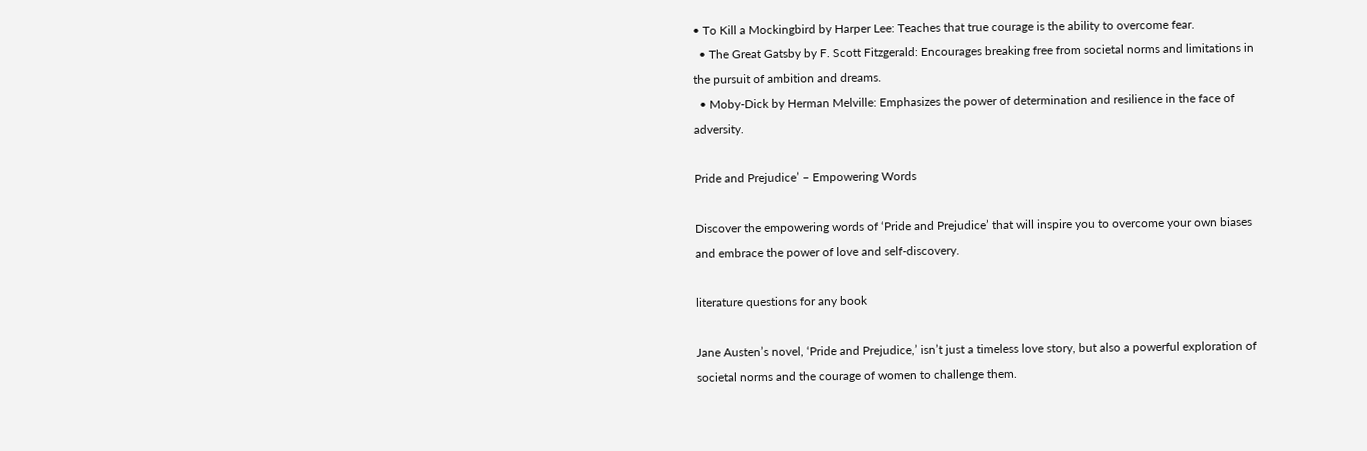• To Kill a Mockingbird by Harper Lee: Teaches that true courage is the ability to overcome fear.
  • The Great Gatsby by F. Scott Fitzgerald: Encourages breaking free from societal norms and limitations in the pursuit of ambition and dreams.
  • Moby-Dick by Herman Melville: Emphasizes the power of determination and resilience in the face of adversity.

Pride and Prejudice’ – Empowering Words

Discover the empowering words of ‘Pride and Prejudice’ that will inspire you to overcome your own biases and embrace the power of love and self-discovery.

literature questions for any book

Jane Austen’s novel, ‘Pride and Prejudice,’ isn’t just a timeless love story, but also a powerful exploration of societal norms and the courage of women to challenge them.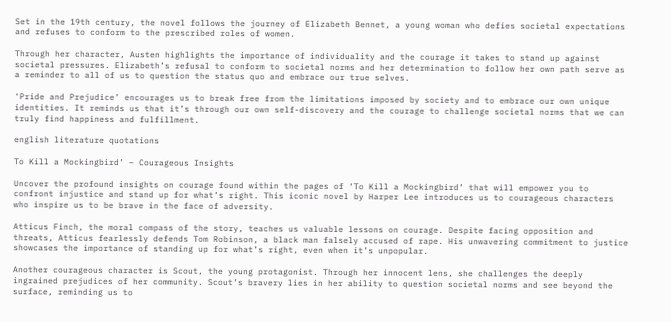Set in the 19th century, the novel follows the journey of Elizabeth Bennet, a young woman who defies societal expectations and refuses to conform to the prescribed roles of women.

Through her character, Austen highlights the importance of individuality and the courage it takes to stand up against societal pressures. Elizabeth’s refusal to conform to societal norms and her determination to follow her own path serve as a reminder to all of us to question the status quo and embrace our true selves.

‘Pride and Prejudice’ encourages us to break free from the limitations imposed by society and to embrace our own unique identities. It reminds us that it’s through our own self-discovery and the courage to challenge societal norms that we can truly find happiness and fulfillment.

english literature quotations

To Kill a Mockingbird’ – Courageous Insights

Uncover the profound insights on courage found within the pages of ‘To Kill a Mockingbird’ that will empower you to confront injustice and stand up for what’s right. This iconic novel by Harper Lee introduces us to courageous characters who inspire us to be brave in the face of adversity.

Atticus Finch, the moral compass of the story, teaches us valuable lessons on courage. Despite facing opposition and threats, Atticus fearlessly defends Tom Robinson, a black man falsely accused of rape. His unwavering commitment to justice showcases the importance of standing up for what’s right, even when it’s unpopular.

Another courageous character is Scout, the young protagonist. Through her innocent lens, she challenges the deeply ingrained prejudices of her community. Scout’s bravery lies in her ability to question societal norms and see beyond the surface, reminding us to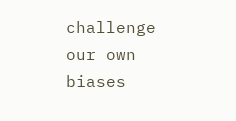challenge our own biases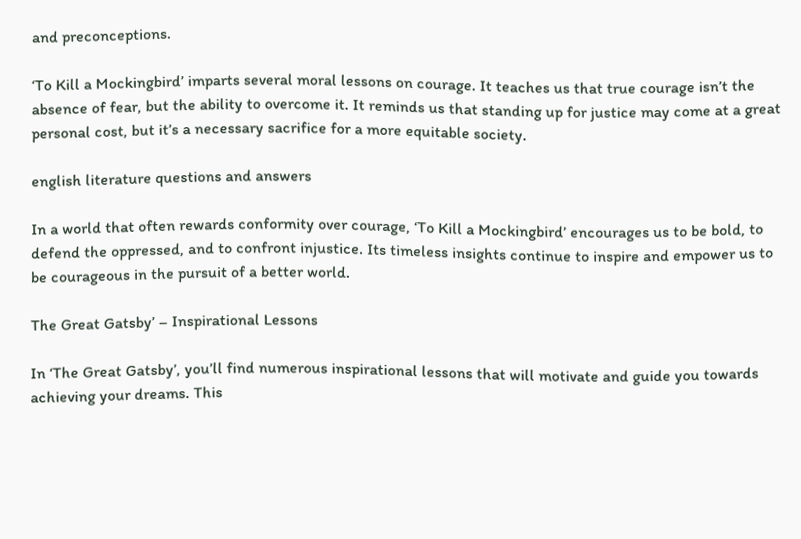and preconceptions.

‘To Kill a Mockingbird’ imparts several moral lessons on courage. It teaches us that true courage isn’t the absence of fear, but the ability to overcome it. It reminds us that standing up for justice may come at a great personal cost, but it’s a necessary sacrifice for a more equitable society.

english literature questions and answers

In a world that often rewards conformity over courage, ‘To Kill a Mockingbird’ encourages us to be bold, to defend the oppressed, and to confront injustice. Its timeless insights continue to inspire and empower us to be courageous in the pursuit of a better world.

The Great Gatsby’ – Inspirational Lessons

In ‘The Great Gatsby’, you’ll find numerous inspirational lessons that will motivate and guide you towards achieving your dreams. This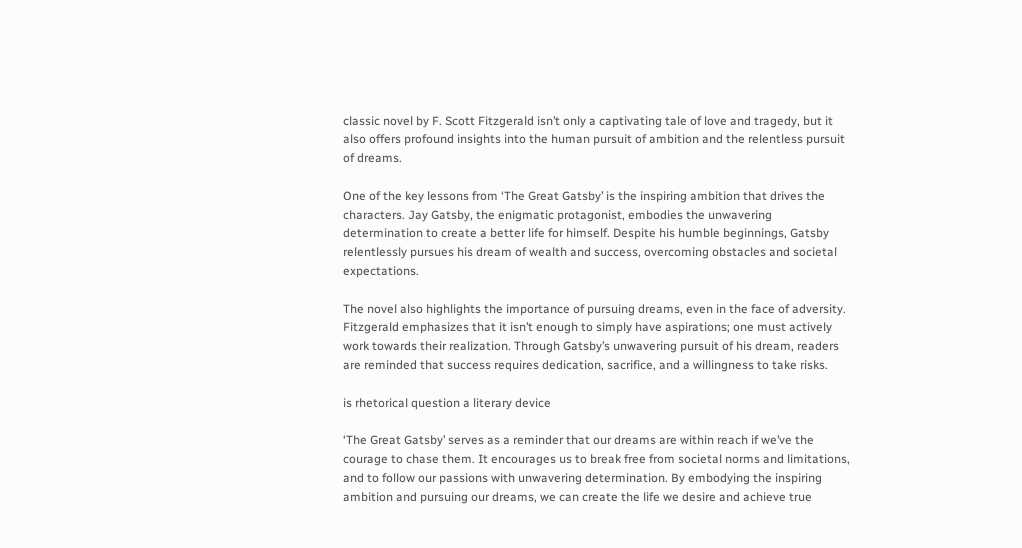classic novel by F. Scott Fitzgerald isn’t only a captivating tale of love and tragedy, but it also offers profound insights into the human pursuit of ambition and the relentless pursuit of dreams.

One of the key lessons from ‘The Great Gatsby’ is the inspiring ambition that drives the characters. Jay Gatsby, the enigmatic protagonist, embodies the unwavering determination to create a better life for himself. Despite his humble beginnings, Gatsby relentlessly pursues his dream of wealth and success, overcoming obstacles and societal expectations.

The novel also highlights the importance of pursuing dreams, even in the face of adversity. Fitzgerald emphasizes that it isn’t enough to simply have aspirations; one must actively work towards their realization. Through Gatsby’s unwavering pursuit of his dream, readers are reminded that success requires dedication, sacrifice, and a willingness to take risks.

is rhetorical question a literary device

‘The Great Gatsby’ serves as a reminder that our dreams are within reach if we’ve the courage to chase them. It encourages us to break free from societal norms and limitations, and to follow our passions with unwavering determination. By embodying the inspiring ambition and pursuing our dreams, we can create the life we desire and achieve true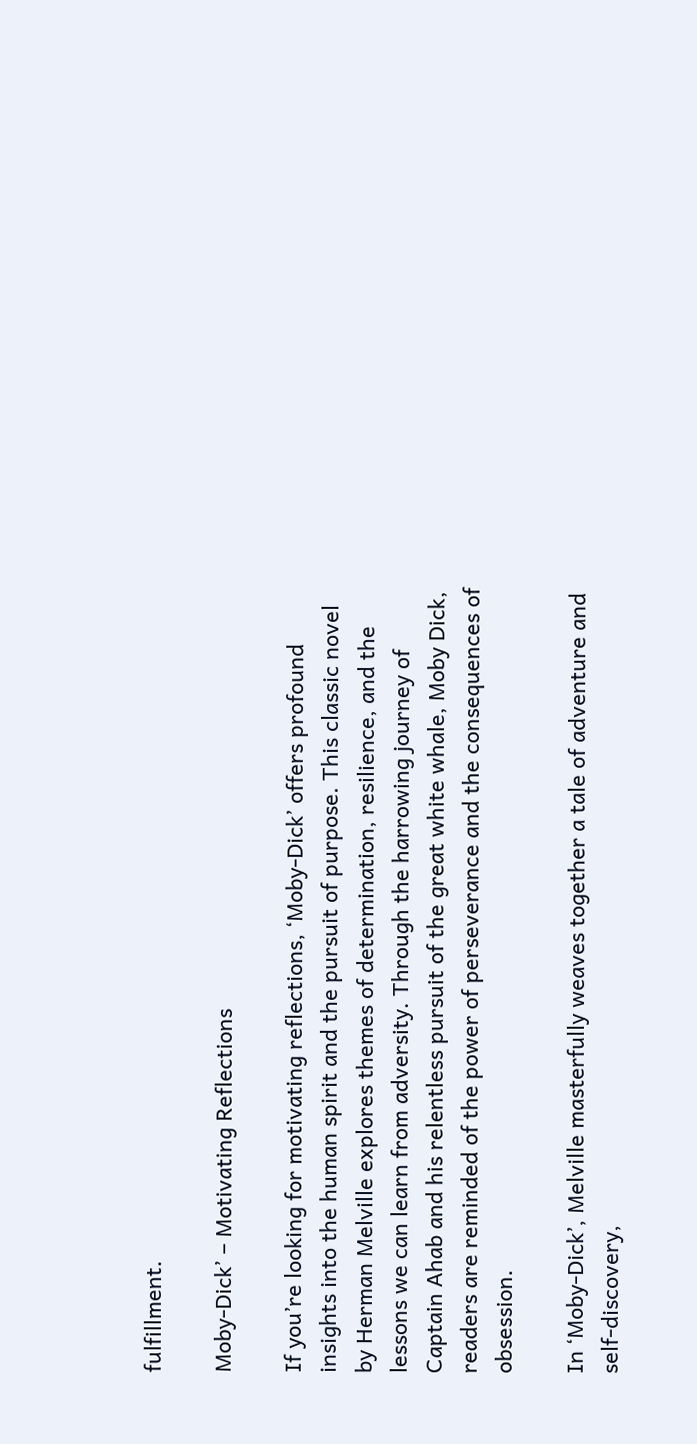fulfillment.

Moby-Dick’ – Motivating Reflections

If you’re looking for motivating reflections, ‘Moby-Dick’ offers profound insights into the human spirit and the pursuit of purpose. This classic novel by Herman Melville explores themes of determination, resilience, and the lessons we can learn from adversity. Through the harrowing journey of Captain Ahab and his relentless pursuit of the great white whale, Moby Dick, readers are reminded of the power of perseverance and the consequences of obsession.

In ‘Moby-Dick’, Melville masterfully weaves together a tale of adventure and self-discovery,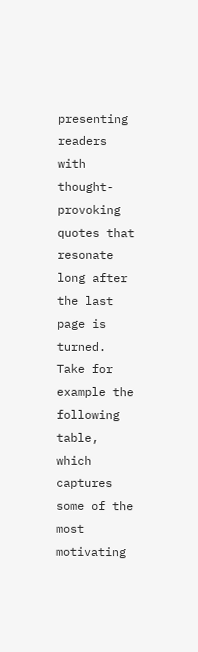presenting readers with thought-provoking quotes that resonate long after the last page is turned. Take for example the following table, which captures some of the most motivating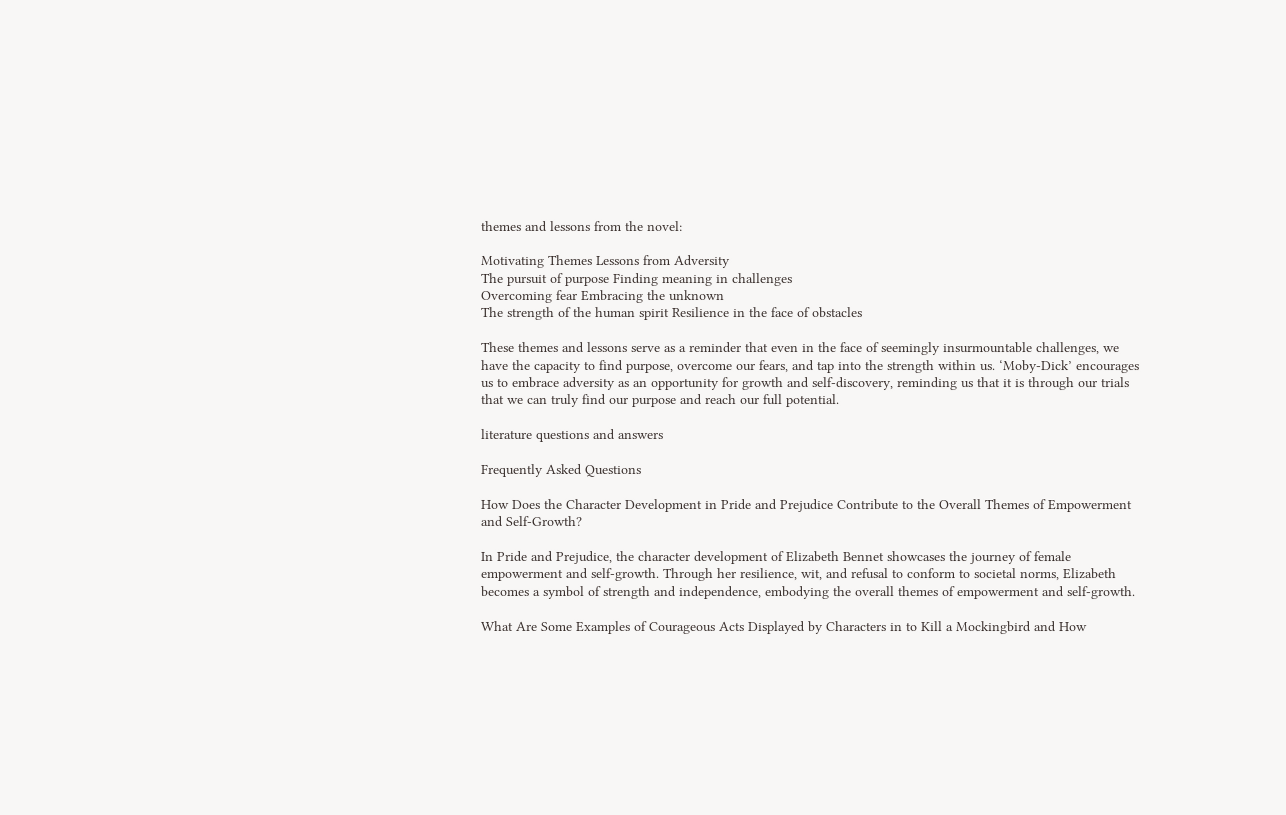themes and lessons from the novel:

Motivating Themes Lessons from Adversity
The pursuit of purpose Finding meaning in challenges
Overcoming fear Embracing the unknown
The strength of the human spirit Resilience in the face of obstacles

These themes and lessons serve as a reminder that even in the face of seemingly insurmountable challenges, we have the capacity to find purpose, overcome our fears, and tap into the strength within us. ‘Moby-Dick’ encourages us to embrace adversity as an opportunity for growth and self-discovery, reminding us that it is through our trials that we can truly find our purpose and reach our full potential.

literature questions and answers

Frequently Asked Questions

How Does the Character Development in Pride and Prejudice Contribute to the Overall Themes of Empowerment and Self-Growth?

In Pride and Prejudice, the character development of Elizabeth Bennet showcases the journey of female empowerment and self-growth. Through her resilience, wit, and refusal to conform to societal norms, Elizabeth becomes a symbol of strength and independence, embodying the overall themes of empowerment and self-growth.

What Are Some Examples of Courageous Acts Displayed by Characters in to Kill a Mockingbird and How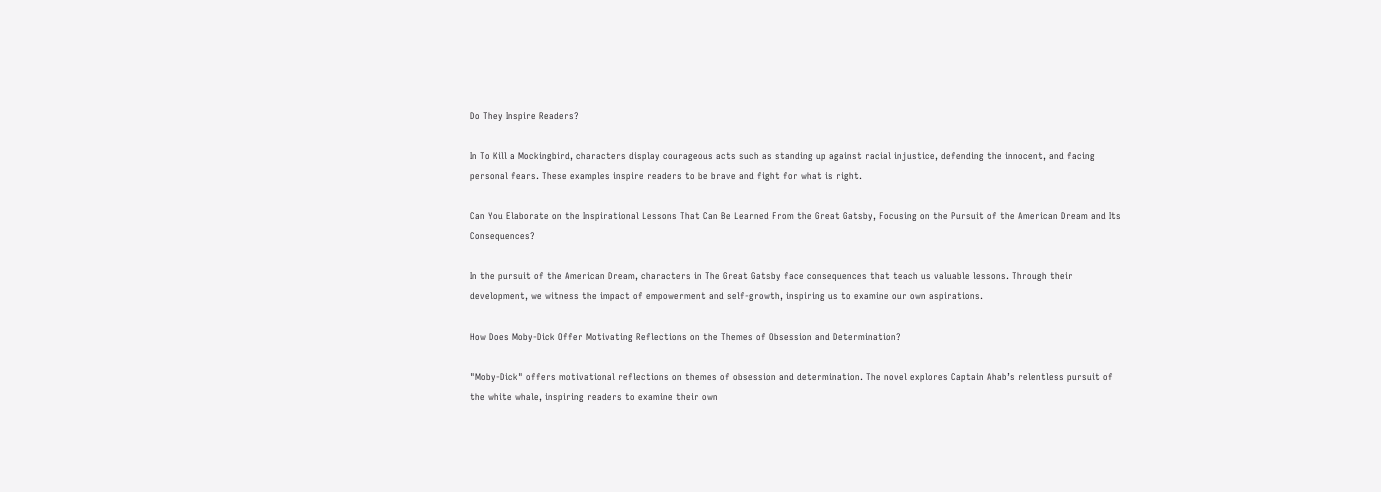Do They Inspire Readers?

In To Kill a Mockingbird, characters display courageous acts such as standing up against racial injustice, defending the innocent, and facing personal fears. These examples inspire readers to be brave and fight for what is right.

Can You Elaborate on the Inspirational Lessons That Can Be Learned From the Great Gatsby, Focusing on the Pursuit of the American Dream and Its Consequences?

In the pursuit of the American Dream, characters in The Great Gatsby face consequences that teach us valuable lessons. Through their development, we witness the impact of empowerment and self-growth, inspiring us to examine our own aspirations.

How Does Moby-Dick Offer Motivating Reflections on the Themes of Obsession and Determination?

"Moby-Dick" offers motivational reflections on themes of obsession and determination. The novel explores Captain Ahab’s relentless pursuit of the white whale, inspiring readers to examine their own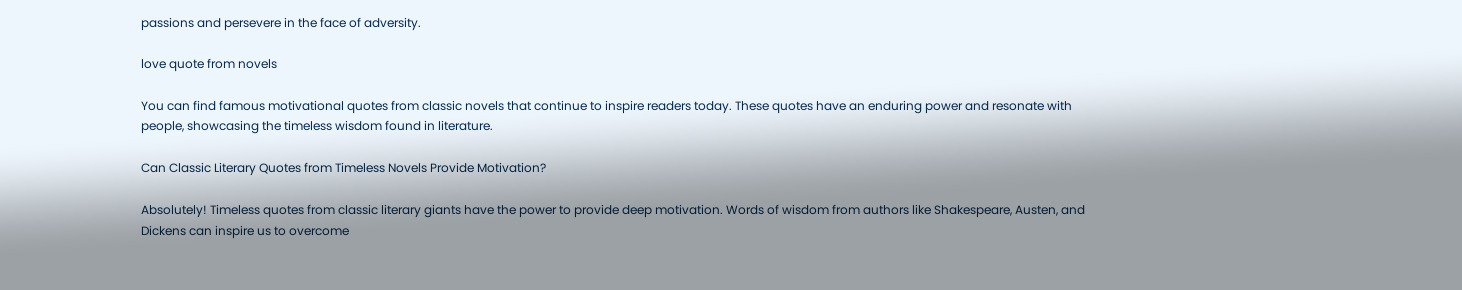passions and persevere in the face of adversity.

love quote from novels

You can find famous motivational quotes from classic novels that continue to inspire readers today. These quotes have an enduring power and resonate with people, showcasing the timeless wisdom found in literature.

Can Classic Literary Quotes from Timeless Novels Provide Motivation?

Absolutely! Timeless quotes from classic literary giants have the power to provide deep motivation. Words of wisdom from authors like Shakespeare, Austen, and Dickens can inspire us to overcome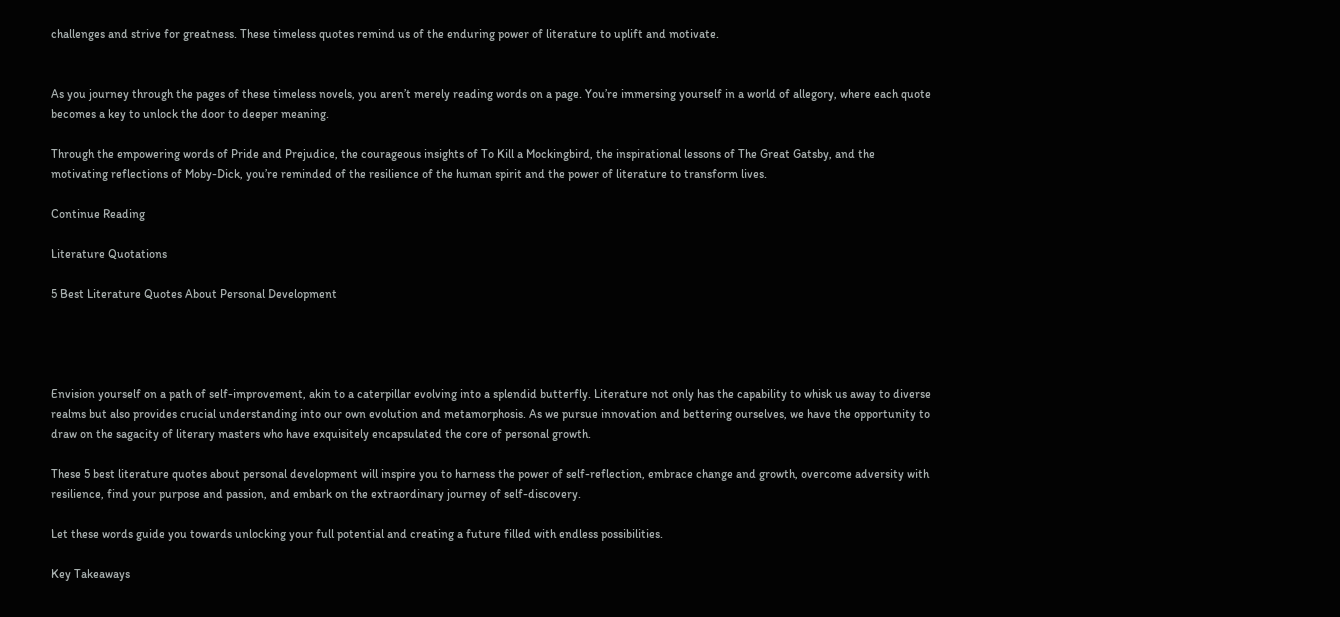challenges and strive for greatness. These timeless quotes remind us of the enduring power of literature to uplift and motivate.


As you journey through the pages of these timeless novels, you aren’t merely reading words on a page. You’re immersing yourself in a world of allegory, where each quote becomes a key to unlock the door to deeper meaning.

Through the empowering words of Pride and Prejudice, the courageous insights of To Kill a Mockingbird, the inspirational lessons of The Great Gatsby, and the motivating reflections of Moby-Dick, you’re reminded of the resilience of the human spirit and the power of literature to transform lives.

Continue Reading

Literature Quotations

5 Best Literature Quotes About Personal Development




Envision yourself on a path of self-improvement, akin to a caterpillar evolving into a splendid butterfly. Literature not only has the capability to whisk us away to diverse realms but also provides crucial understanding into our own evolution and metamorphosis. As we pursue innovation and bettering ourselves, we have the opportunity to draw on the sagacity of literary masters who have exquisitely encapsulated the core of personal growth.

These 5 best literature quotes about personal development will inspire you to harness the power of self-reflection, embrace change and growth, overcome adversity with resilience, find your purpose and passion, and embark on the extraordinary journey of self-discovery.

Let these words guide you towards unlocking your full potential and creating a future filled with endless possibilities.

Key Takeaways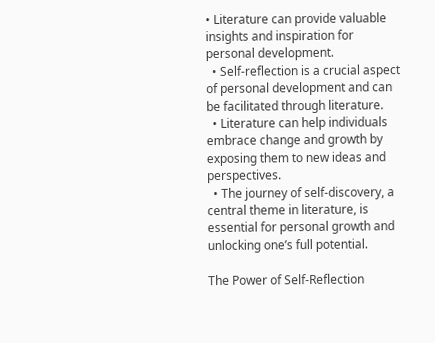• Literature can provide valuable insights and inspiration for personal development.
  • Self-reflection is a crucial aspect of personal development and can be facilitated through literature.
  • Literature can help individuals embrace change and growth by exposing them to new ideas and perspectives.
  • The journey of self-discovery, a central theme in literature, is essential for personal growth and unlocking one’s full potential.

The Power of Self-Reflection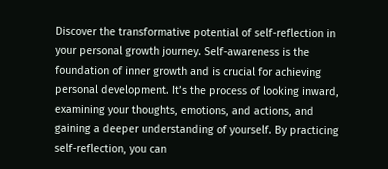Discover the transformative potential of self-reflection in your personal growth journey. Self-awareness is the foundation of inner growth and is crucial for achieving personal development. It’s the process of looking inward, examining your thoughts, emotions, and actions, and gaining a deeper understanding of yourself. By practicing self-reflection, you can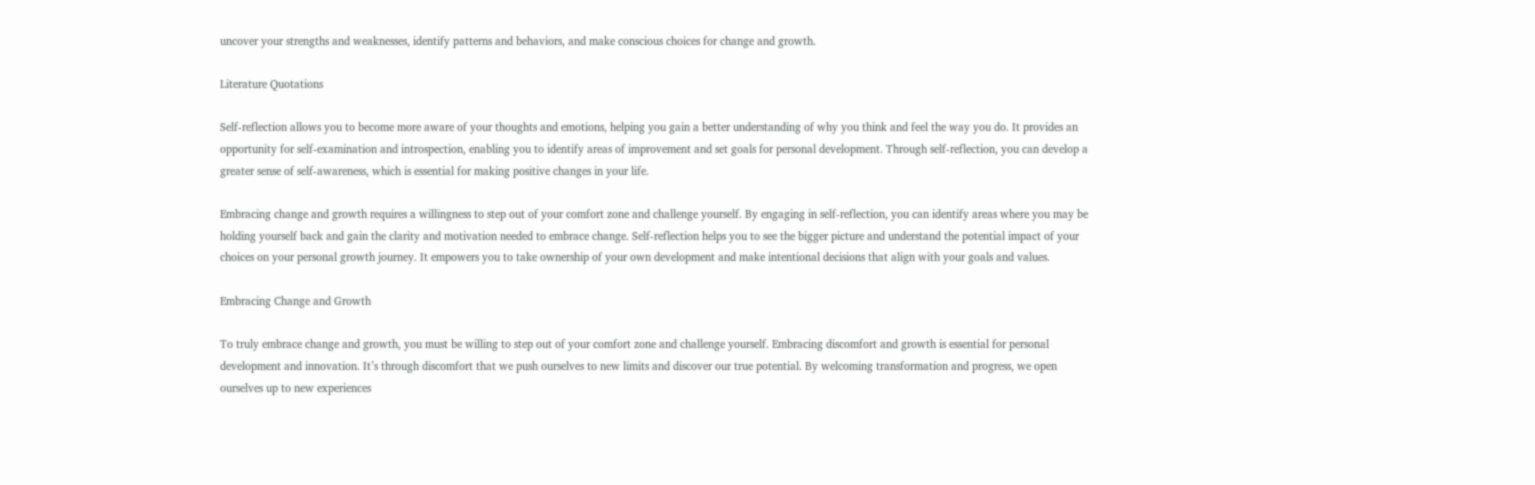uncover your strengths and weaknesses, identify patterns and behaviors, and make conscious choices for change and growth.

Literature Quotations

Self-reflection allows you to become more aware of your thoughts and emotions, helping you gain a better understanding of why you think and feel the way you do. It provides an opportunity for self-examination and introspection, enabling you to identify areas of improvement and set goals for personal development. Through self-reflection, you can develop a greater sense of self-awareness, which is essential for making positive changes in your life.

Embracing change and growth requires a willingness to step out of your comfort zone and challenge yourself. By engaging in self-reflection, you can identify areas where you may be holding yourself back and gain the clarity and motivation needed to embrace change. Self-reflection helps you to see the bigger picture and understand the potential impact of your choices on your personal growth journey. It empowers you to take ownership of your own development and make intentional decisions that align with your goals and values.

Embracing Change and Growth

To truly embrace change and growth, you must be willing to step out of your comfort zone and challenge yourself. Embracing discomfort and growth is essential for personal development and innovation. It’s through discomfort that we push ourselves to new limits and discover our true potential. By welcoming transformation and progress, we open ourselves up to new experiences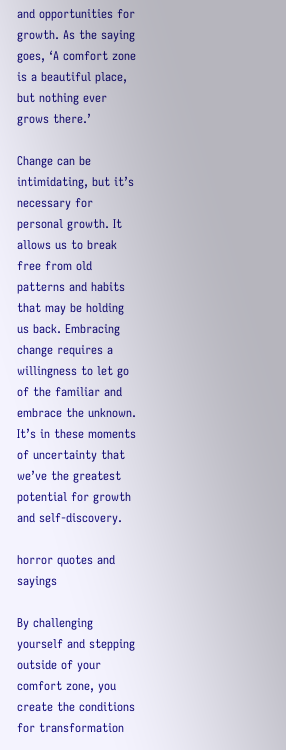and opportunities for growth. As the saying goes, ‘A comfort zone is a beautiful place, but nothing ever grows there.’

Change can be intimidating, but it’s necessary for personal growth. It allows us to break free from old patterns and habits that may be holding us back. Embracing change requires a willingness to let go of the familiar and embrace the unknown. It’s in these moments of uncertainty that we’ve the greatest potential for growth and self-discovery.

horror quotes and sayings

By challenging yourself and stepping outside of your comfort zone, you create the conditions for transformation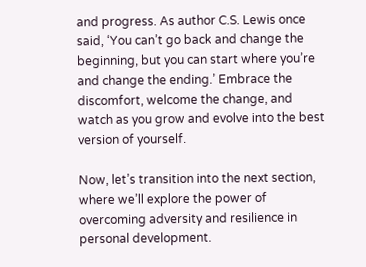and progress. As author C.S. Lewis once said, ‘You can’t go back and change the beginning, but you can start where you’re and change the ending.’ Embrace the discomfort, welcome the change, and watch as you grow and evolve into the best version of yourself.

Now, let’s transition into the next section, where we’ll explore the power of overcoming adversity and resilience in personal development.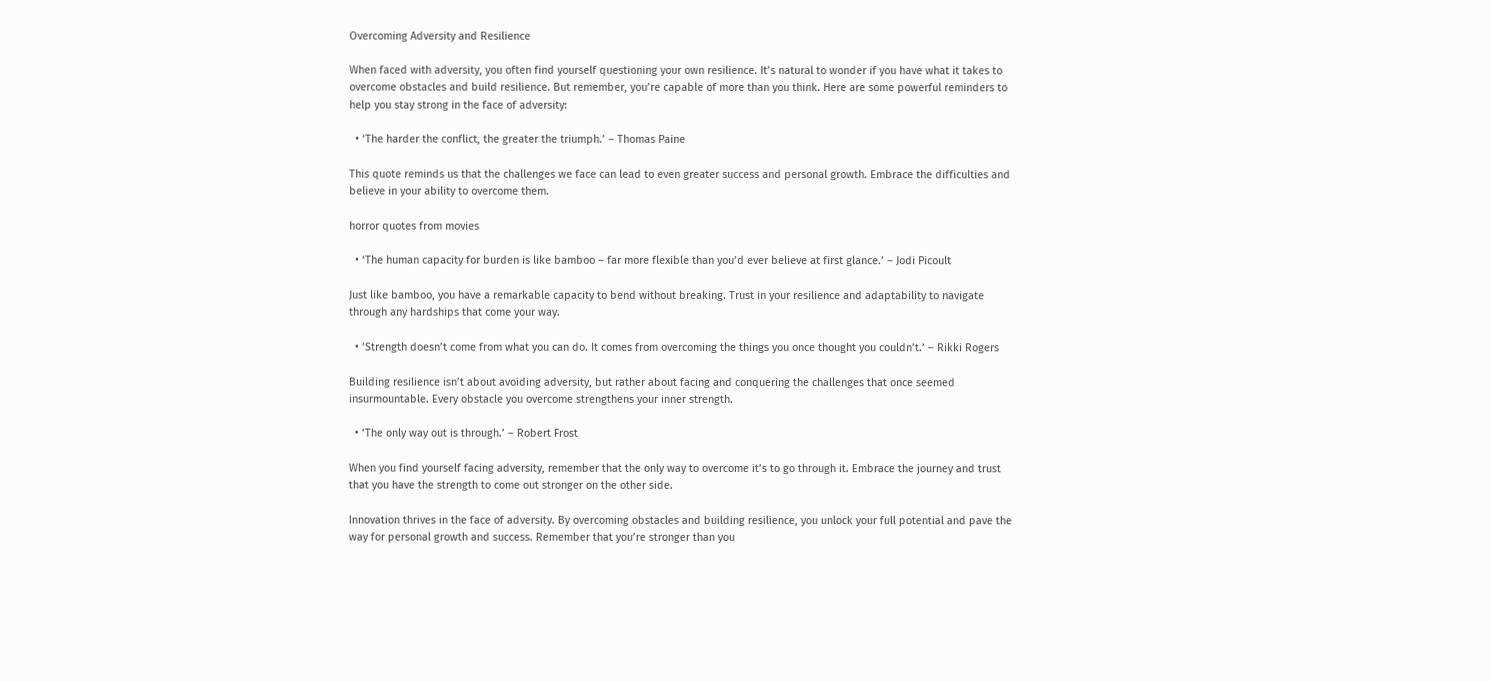Overcoming Adversity and Resilience

When faced with adversity, you often find yourself questioning your own resilience. It’s natural to wonder if you have what it takes to overcome obstacles and build resilience. But remember, you’re capable of more than you think. Here are some powerful reminders to help you stay strong in the face of adversity:

  • ‘The harder the conflict, the greater the triumph.’ – Thomas Paine

This quote reminds us that the challenges we face can lead to even greater success and personal growth. Embrace the difficulties and believe in your ability to overcome them.

horror quotes from movies

  • ‘The human capacity for burden is like bamboo – far more flexible than you’d ever believe at first glance.’ – Jodi Picoult

Just like bamboo, you have a remarkable capacity to bend without breaking. Trust in your resilience and adaptability to navigate through any hardships that come your way.

  • ‘Strength doesn’t come from what you can do. It comes from overcoming the things you once thought you couldn’t.’ – Rikki Rogers

Building resilience isn’t about avoiding adversity, but rather about facing and conquering the challenges that once seemed insurmountable. Every obstacle you overcome strengthens your inner strength.

  • ‘The only way out is through.’ – Robert Frost

When you find yourself facing adversity, remember that the only way to overcome it’s to go through it. Embrace the journey and trust that you have the strength to come out stronger on the other side.

Innovation thrives in the face of adversity. By overcoming obstacles and building resilience, you unlock your full potential and pave the way for personal growth and success. Remember that you’re stronger than you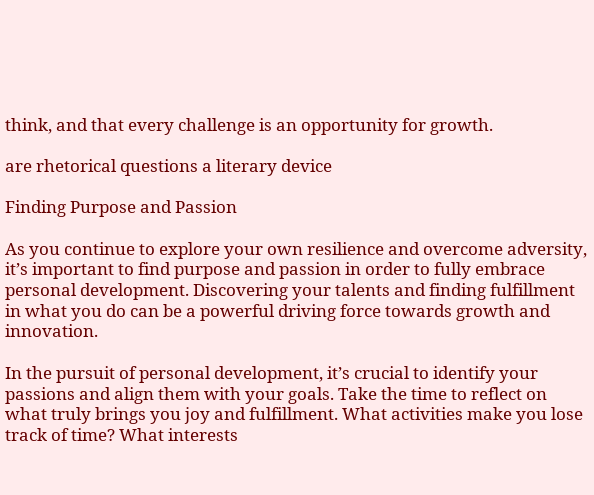think, and that every challenge is an opportunity for growth.

are rhetorical questions a literary device

Finding Purpose and Passion

As you continue to explore your own resilience and overcome adversity, it’s important to find purpose and passion in order to fully embrace personal development. Discovering your talents and finding fulfillment in what you do can be a powerful driving force towards growth and innovation.

In the pursuit of personal development, it’s crucial to identify your passions and align them with your goals. Take the time to reflect on what truly brings you joy and fulfillment. What activities make you lose track of time? What interests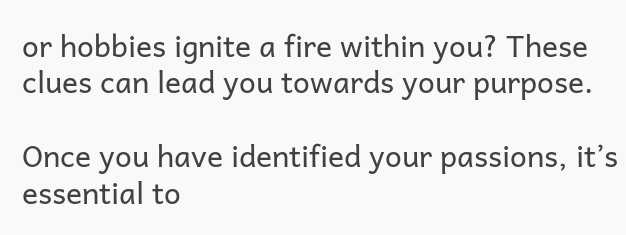or hobbies ignite a fire within you? These clues can lead you towards your purpose.

Once you have identified your passions, it’s essential to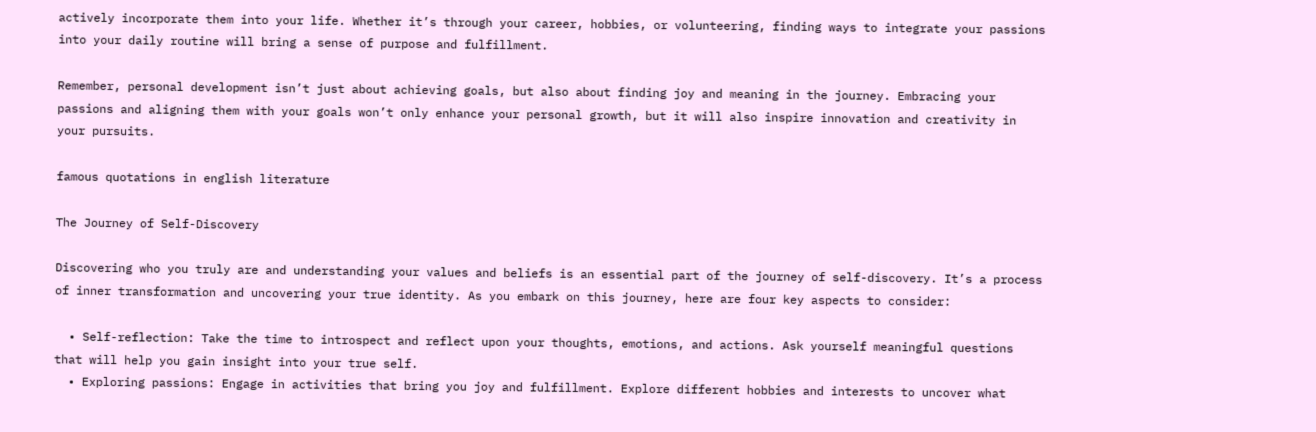actively incorporate them into your life. Whether it’s through your career, hobbies, or volunteering, finding ways to integrate your passions into your daily routine will bring a sense of purpose and fulfillment.

Remember, personal development isn’t just about achieving goals, but also about finding joy and meaning in the journey. Embracing your passions and aligning them with your goals won’t only enhance your personal growth, but it will also inspire innovation and creativity in your pursuits.

famous quotations in english literature

The Journey of Self-Discovery

Discovering who you truly are and understanding your values and beliefs is an essential part of the journey of self-discovery. It’s a process of inner transformation and uncovering your true identity. As you embark on this journey, here are four key aspects to consider:

  • Self-reflection: Take the time to introspect and reflect upon your thoughts, emotions, and actions. Ask yourself meaningful questions that will help you gain insight into your true self.
  • Exploring passions: Engage in activities that bring you joy and fulfillment. Explore different hobbies and interests to uncover what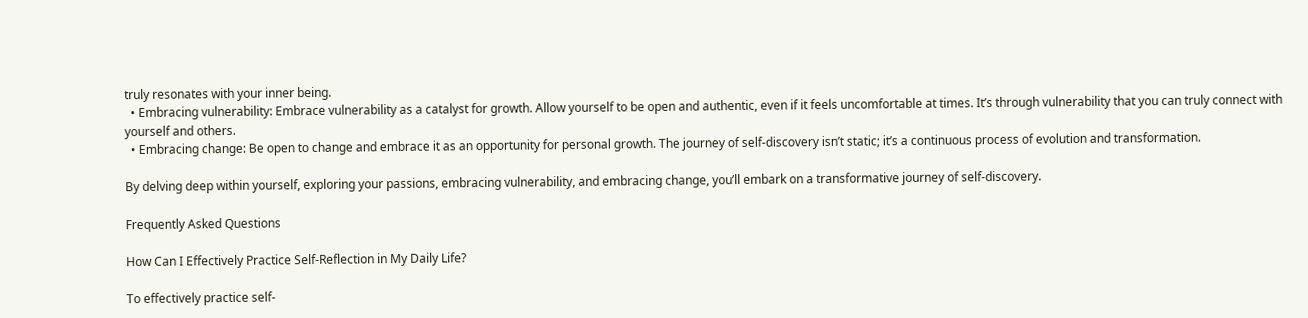truly resonates with your inner being.
  • Embracing vulnerability: Embrace vulnerability as a catalyst for growth. Allow yourself to be open and authentic, even if it feels uncomfortable at times. It’s through vulnerability that you can truly connect with yourself and others.
  • Embracing change: Be open to change and embrace it as an opportunity for personal growth. The journey of self-discovery isn’t static; it’s a continuous process of evolution and transformation.

By delving deep within yourself, exploring your passions, embracing vulnerability, and embracing change, you’ll embark on a transformative journey of self-discovery.

Frequently Asked Questions

How Can I Effectively Practice Self-Reflection in My Daily Life?

To effectively practice self-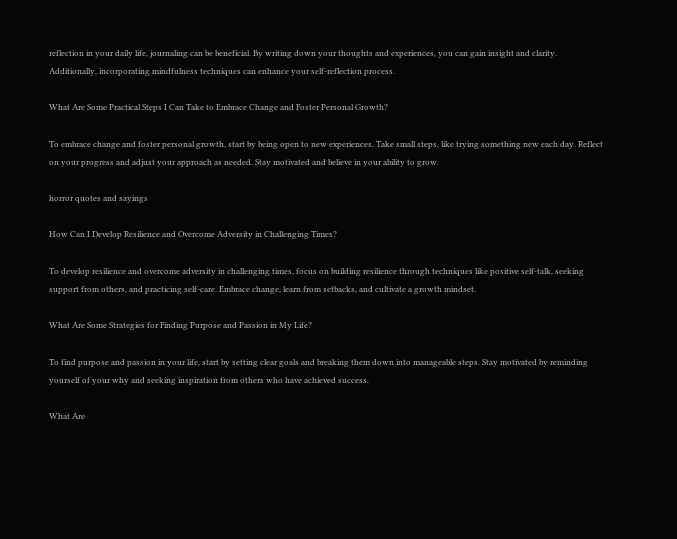reflection in your daily life, journaling can be beneficial. By writing down your thoughts and experiences, you can gain insight and clarity. Additionally, incorporating mindfulness techniques can enhance your self-reflection process.

What Are Some Practical Steps I Can Take to Embrace Change and Foster Personal Growth?

To embrace change and foster personal growth, start by being open to new experiences. Take small steps, like trying something new each day. Reflect on your progress and adjust your approach as needed. Stay motivated and believe in your ability to grow.

horror quotes and sayings

How Can I Develop Resilience and Overcome Adversity in Challenging Times?

To develop resilience and overcome adversity in challenging times, focus on building resilience through techniques like positive self-talk, seeking support from others, and practicing self-care. Embrace change, learn from setbacks, and cultivate a growth mindset.

What Are Some Strategies for Finding Purpose and Passion in My Life?

To find purpose and passion in your life, start by setting clear goals and breaking them down into manageable steps. Stay motivated by reminding yourself of your why and seeking inspiration from others who have achieved success.

What Are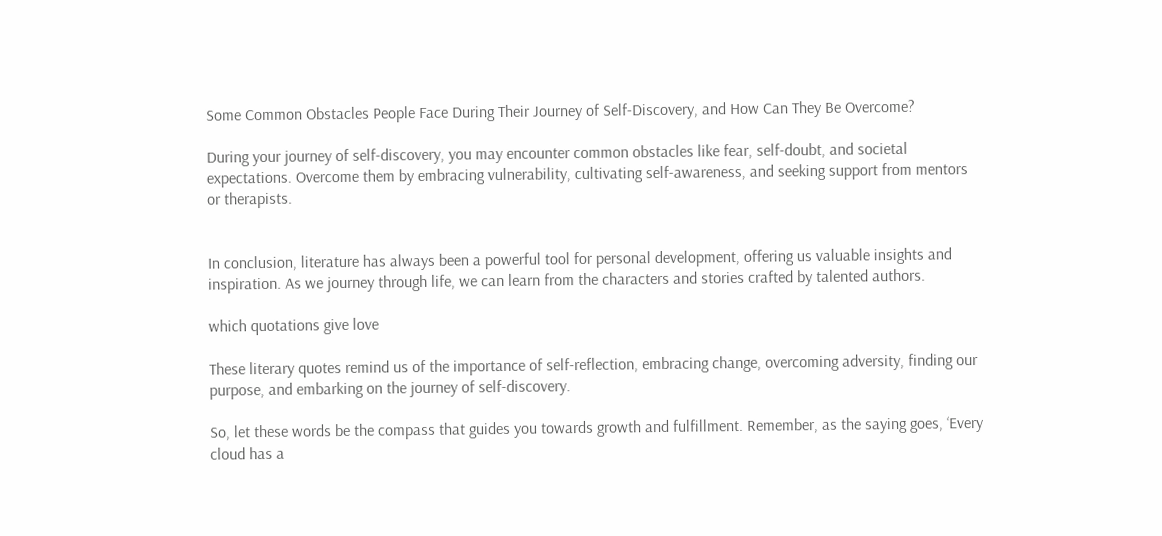Some Common Obstacles People Face During Their Journey of Self-Discovery, and How Can They Be Overcome?

During your journey of self-discovery, you may encounter common obstacles like fear, self-doubt, and societal expectations. Overcome them by embracing vulnerability, cultivating self-awareness, and seeking support from mentors or therapists.


In conclusion, literature has always been a powerful tool for personal development, offering us valuable insights and inspiration. As we journey through life, we can learn from the characters and stories crafted by talented authors.

which quotations give love

These literary quotes remind us of the importance of self-reflection, embracing change, overcoming adversity, finding our purpose, and embarking on the journey of self-discovery.

So, let these words be the compass that guides you towards growth and fulfillment. Remember, as the saying goes, ‘Every cloud has a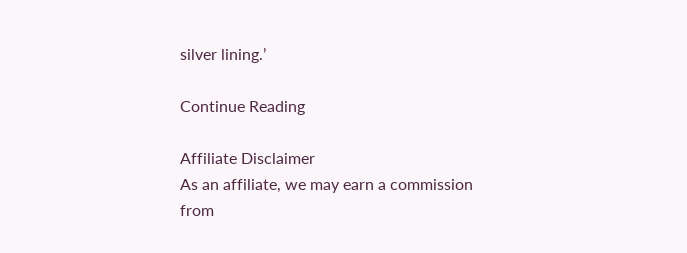silver lining.’

Continue Reading

Affiliate Disclaimer
As an affiliate, we may earn a commission from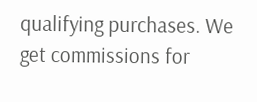qualifying purchases. We get commissions for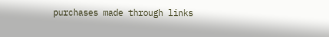purchases made through links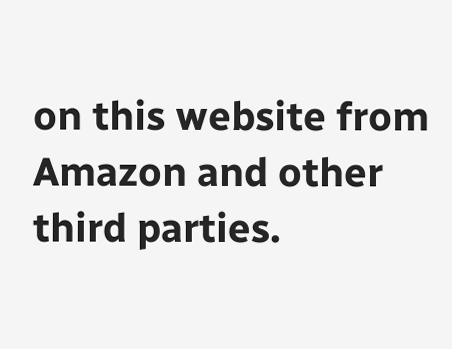on this website from Amazon and other third parties.